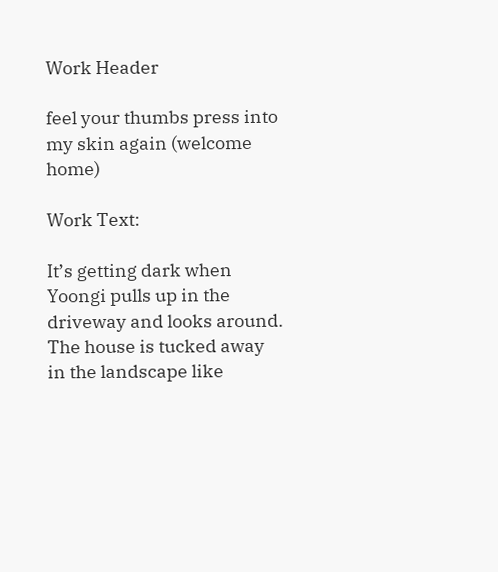Work Header

feel your thumbs press into my skin again (welcome home)

Work Text:

It’s getting dark when Yoongi pulls up in the driveway and looks around. The house is tucked away in the landscape like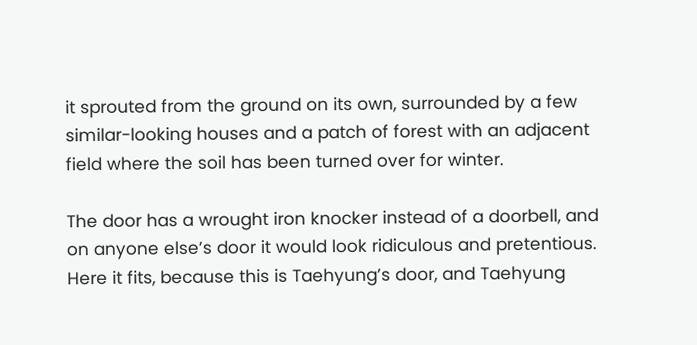it sprouted from the ground on its own, surrounded by a few similar-looking houses and a patch of forest with an adjacent field where the soil has been turned over for winter.

The door has a wrought iron knocker instead of a doorbell, and on anyone else’s door it would look ridiculous and pretentious. Here it fits, because this is Taehyung’s door, and Taehyung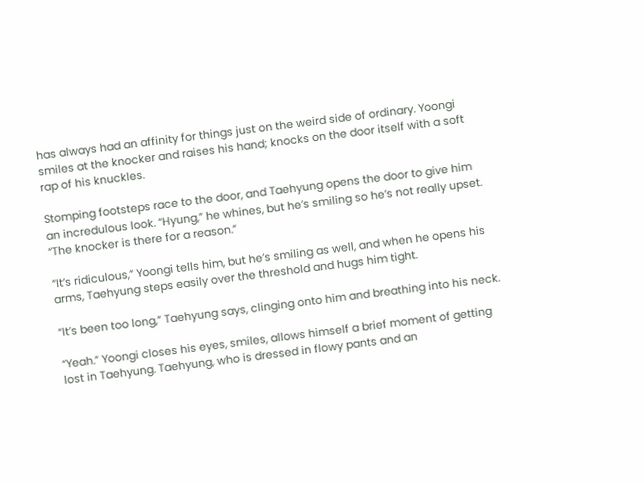has always had an affinity for things just on the weird side of ordinary. Yoongi smiles at the knocker and raises his hand; knocks on the door itself with a soft rap of his knuckles.

Stomping footsteps race to the door, and Taehyung opens the door to give him an incredulous look. “Hyung,” he whines, but he’s smiling so he’s not really upset. “The knocker is there for a reason.”

“It’s ridiculous,” Yoongi tells him, but he’s smiling as well, and when he opens his arms, Taehyung steps easily over the threshold and hugs him tight.

“It’s been too long,” Taehyung says, clinging onto him and breathing into his neck.

“Yeah.” Yoongi closes his eyes, smiles, allows himself a brief moment of getting lost in Taehyung. Taehyung, who is dressed in flowy pants and an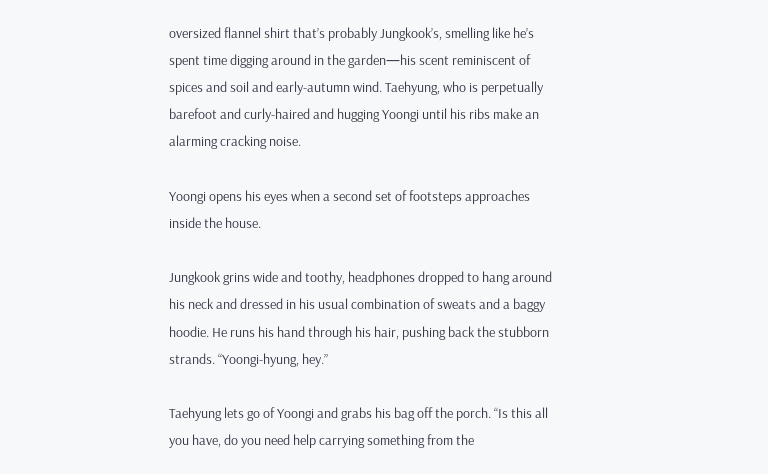oversized flannel shirt that’s probably Jungkook’s, smelling like he’s spent time digging around in the garden—his scent reminiscent of spices and soil and early-autumn wind. Taehyung, who is perpetually barefoot and curly-haired and hugging Yoongi until his ribs make an alarming cracking noise.

Yoongi opens his eyes when a second set of footsteps approaches inside the house.

Jungkook grins wide and toothy, headphones dropped to hang around his neck and dressed in his usual combination of sweats and a baggy hoodie. He runs his hand through his hair, pushing back the stubborn strands. “Yoongi-hyung, hey.”

Taehyung lets go of Yoongi and grabs his bag off the porch. “Is this all you have, do you need help carrying something from the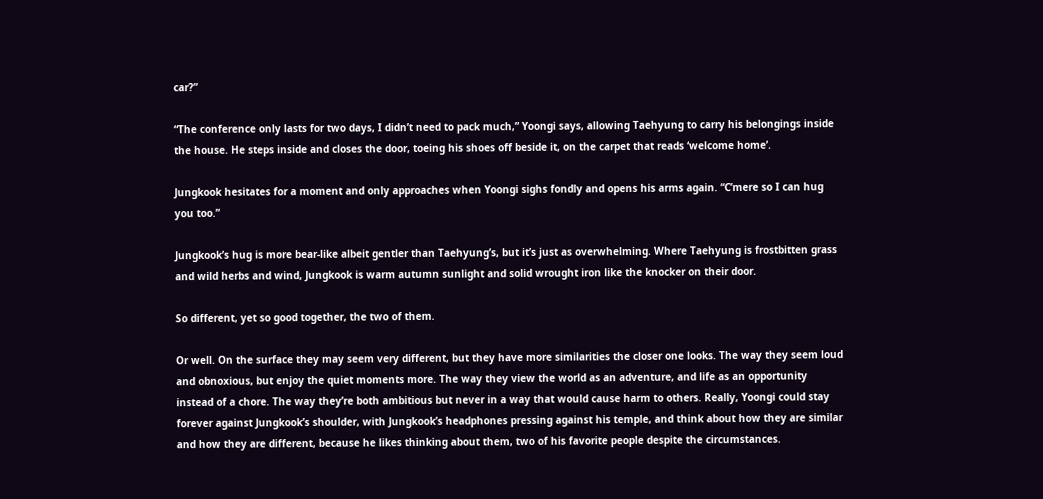car?”

“The conference only lasts for two days, I didn’t need to pack much,” Yoongi says, allowing Taehyung to carry his belongings inside the house. He steps inside and closes the door, toeing his shoes off beside it, on the carpet that reads ‘welcome home’.

Jungkook hesitates for a moment and only approaches when Yoongi sighs fondly and opens his arms again. “C’mere so I can hug you too.”

Jungkook’s hug is more bear-like albeit gentler than Taehyung’s, but it’s just as overwhelming. Where Taehyung is frostbitten grass and wild herbs and wind, Jungkook is warm autumn sunlight and solid wrought iron like the knocker on their door.

So different, yet so good together, the two of them.

Or well. On the surface they may seem very different, but they have more similarities the closer one looks. The way they seem loud and obnoxious, but enjoy the quiet moments more. The way they view the world as an adventure, and life as an opportunity instead of a chore. The way they’re both ambitious but never in a way that would cause harm to others. Really, Yoongi could stay forever against Jungkook’s shoulder, with Jungkook’s headphones pressing against his temple, and think about how they are similar and how they are different, because he likes thinking about them, two of his favorite people despite the circumstances.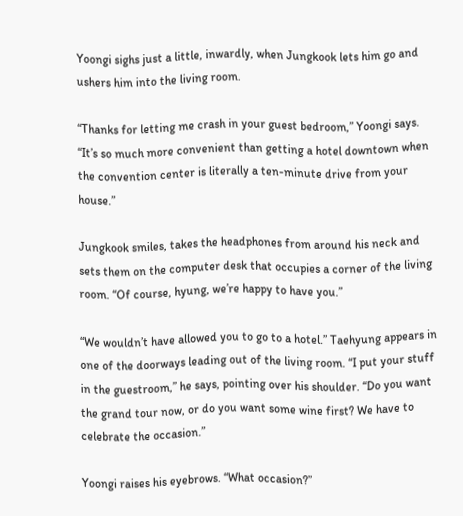Yoongi sighs just a little, inwardly, when Jungkook lets him go and ushers him into the living room.

“Thanks for letting me crash in your guest bedroom,” Yoongi says. “It’s so much more convenient than getting a hotel downtown when the convention center is literally a ten-minute drive from your house.”

Jungkook smiles, takes the headphones from around his neck and sets them on the computer desk that occupies a corner of the living room. “Of course, hyung, we’re happy to have you.”

“We wouldn’t have allowed you to go to a hotel.” Taehyung appears in one of the doorways leading out of the living room. “I put your stuff in the guestroom,” he says, pointing over his shoulder. “Do you want the grand tour now, or do you want some wine first? We have to celebrate the occasion.”

Yoongi raises his eyebrows. “What occasion?”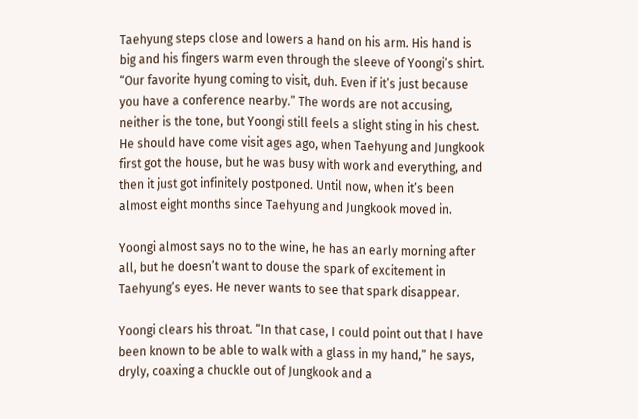Taehyung steps close and lowers a hand on his arm. His hand is big and his fingers warm even through the sleeve of Yoongi’s shirt. “Our favorite hyung coming to visit, duh. Even if it’s just because you have a conference nearby.” The words are not accusing, neither is the tone, but Yoongi still feels a slight sting in his chest. He should have come visit ages ago, when Taehyung and Jungkook first got the house, but he was busy with work and everything, and then it just got infinitely postponed. Until now, when it’s been almost eight months since Taehyung and Jungkook moved in.

Yoongi almost says no to the wine, he has an early morning after all, but he doesn’t want to douse the spark of excitement in Taehyung’s eyes. He never wants to see that spark disappear.

Yoongi clears his throat. “In that case, I could point out that I have been known to be able to walk with a glass in my hand,” he says, dryly, coaxing a chuckle out of Jungkook and a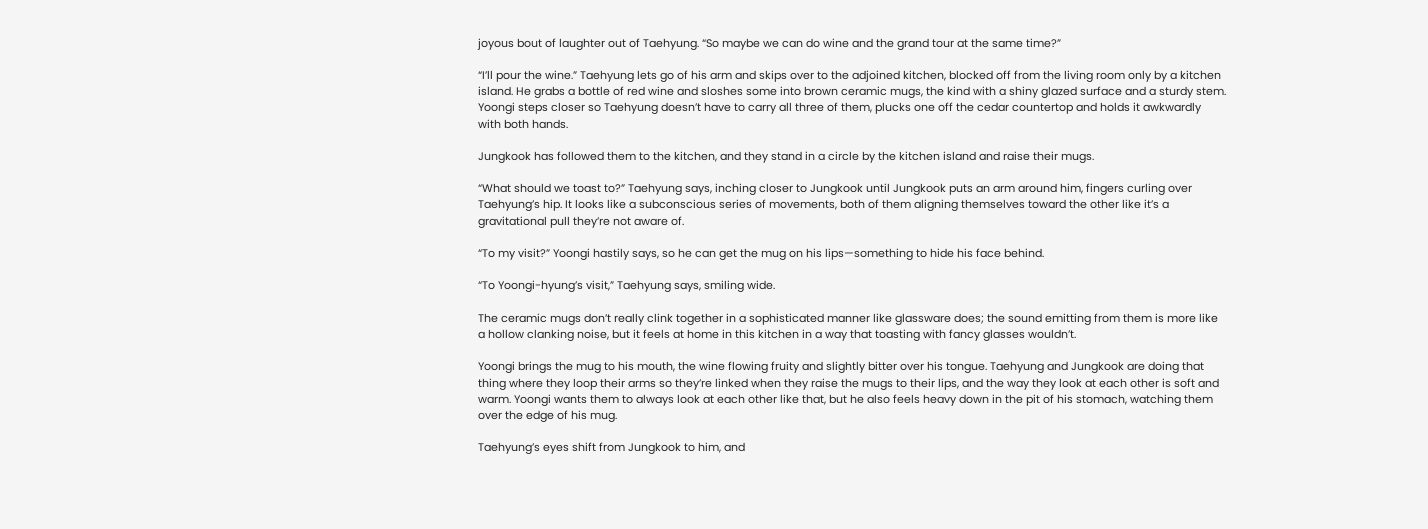joyous bout of laughter out of Taehyung. “So maybe we can do wine and the grand tour at the same time?”

“I’ll pour the wine.” Taehyung lets go of his arm and skips over to the adjoined kitchen, blocked off from the living room only by a kitchen island. He grabs a bottle of red wine and sloshes some into brown ceramic mugs, the kind with a shiny glazed surface and a sturdy stem. Yoongi steps closer so Taehyung doesn’t have to carry all three of them, plucks one off the cedar countertop and holds it awkwardly with both hands.

Jungkook has followed them to the kitchen, and they stand in a circle by the kitchen island and raise their mugs.

“What should we toast to?” Taehyung says, inching closer to Jungkook until Jungkook puts an arm around him, fingers curling over Taehyung’s hip. It looks like a subconscious series of movements, both of them aligning themselves toward the other like it’s a gravitational pull they’re not aware of.

“To my visit?” Yoongi hastily says, so he can get the mug on his lips—something to hide his face behind.

“To Yoongi-hyung’s visit,” Taehyung says, smiling wide.

The ceramic mugs don’t really clink together in a sophisticated manner like glassware does; the sound emitting from them is more like a hollow clanking noise, but it feels at home in this kitchen in a way that toasting with fancy glasses wouldn’t.

Yoongi brings the mug to his mouth, the wine flowing fruity and slightly bitter over his tongue. Taehyung and Jungkook are doing that thing where they loop their arms so they’re linked when they raise the mugs to their lips, and the way they look at each other is soft and warm. Yoongi wants them to always look at each other like that, but he also feels heavy down in the pit of his stomach, watching them over the edge of his mug.

Taehyung’s eyes shift from Jungkook to him, and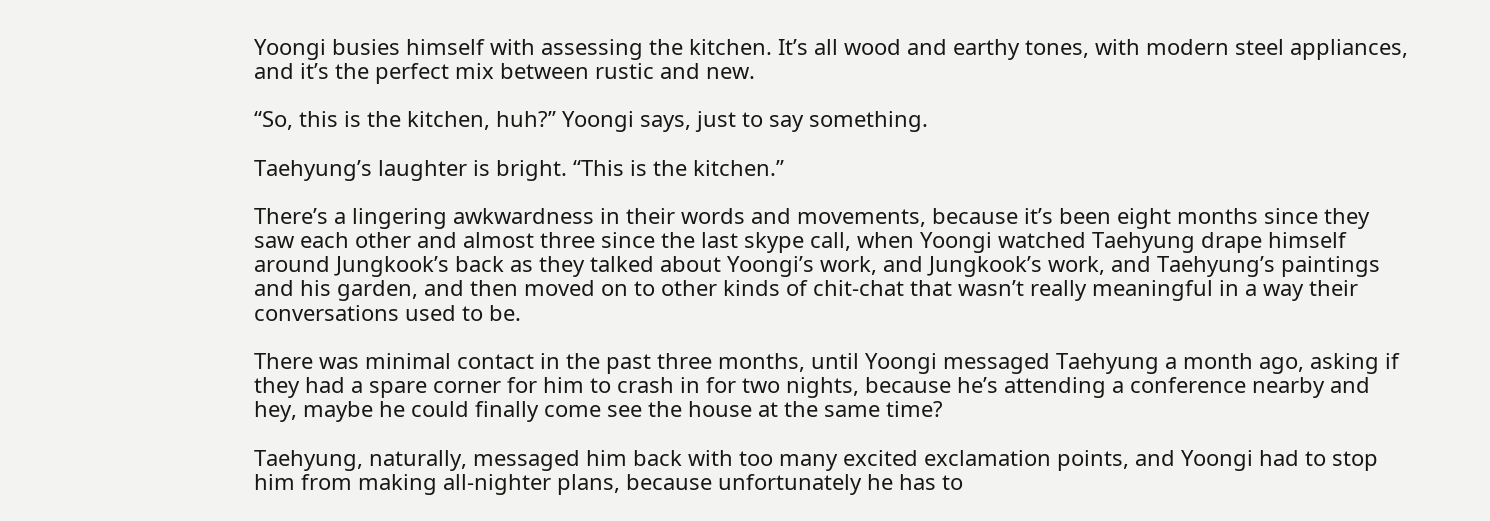Yoongi busies himself with assessing the kitchen. It’s all wood and earthy tones, with modern steel appliances, and it’s the perfect mix between rustic and new.

“So, this is the kitchen, huh?” Yoongi says, just to say something.

Taehyung’s laughter is bright. “This is the kitchen.”

There’s a lingering awkwardness in their words and movements, because it’s been eight months since they saw each other and almost three since the last skype call, when Yoongi watched Taehyung drape himself around Jungkook’s back as they talked about Yoongi’s work, and Jungkook’s work, and Taehyung’s paintings and his garden, and then moved on to other kinds of chit-chat that wasn’t really meaningful in a way their conversations used to be.

There was minimal contact in the past three months, until Yoongi messaged Taehyung a month ago, asking if they had a spare corner for him to crash in for two nights, because he’s attending a conference nearby and hey, maybe he could finally come see the house at the same time?

Taehyung, naturally, messaged him back with too many excited exclamation points, and Yoongi had to stop him from making all-nighter plans, because unfortunately he has to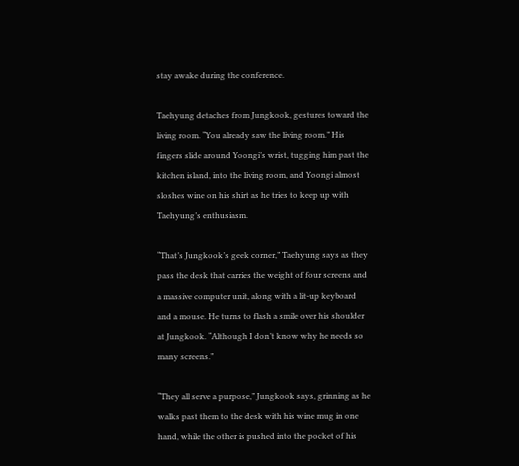stay awake during the conference.

Taehyung detaches from Jungkook, gestures toward the living room. “You already saw the living room.” His fingers slide around Yoongi’s wrist, tugging him past the kitchen island, into the living room, and Yoongi almost sloshes wine on his shirt as he tries to keep up with Taehyung’s enthusiasm.

“That’s Jungkook’s geek corner,” Taehyung says as they pass the desk that carries the weight of four screens and a massive computer unit, along with a lit-up keyboard and a mouse. He turns to flash a smile over his shoulder at Jungkook. “Although I don’t know why he needs so many screens.”

“They all serve a purpose,” Jungkook says, grinning as he walks past them to the desk with his wine mug in one hand, while the other is pushed into the pocket of his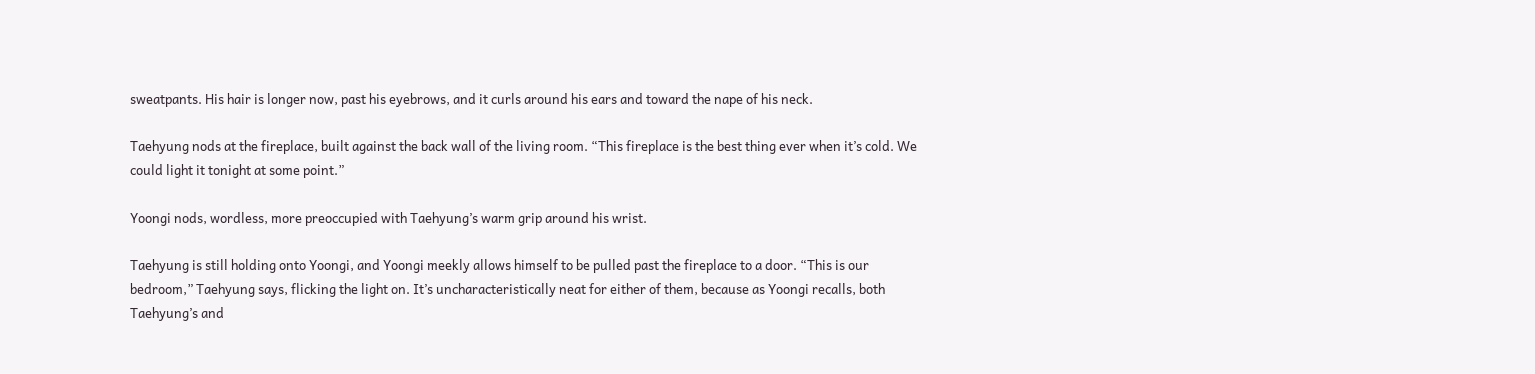sweatpants. His hair is longer now, past his eyebrows, and it curls around his ears and toward the nape of his neck.

Taehyung nods at the fireplace, built against the back wall of the living room. “This fireplace is the best thing ever when it’s cold. We could light it tonight at some point.”

Yoongi nods, wordless, more preoccupied with Taehyung’s warm grip around his wrist.

Taehyung is still holding onto Yoongi, and Yoongi meekly allows himself to be pulled past the fireplace to a door. “This is our bedroom,” Taehyung says, flicking the light on. It’s uncharacteristically neat for either of them, because as Yoongi recalls, both Taehyung’s and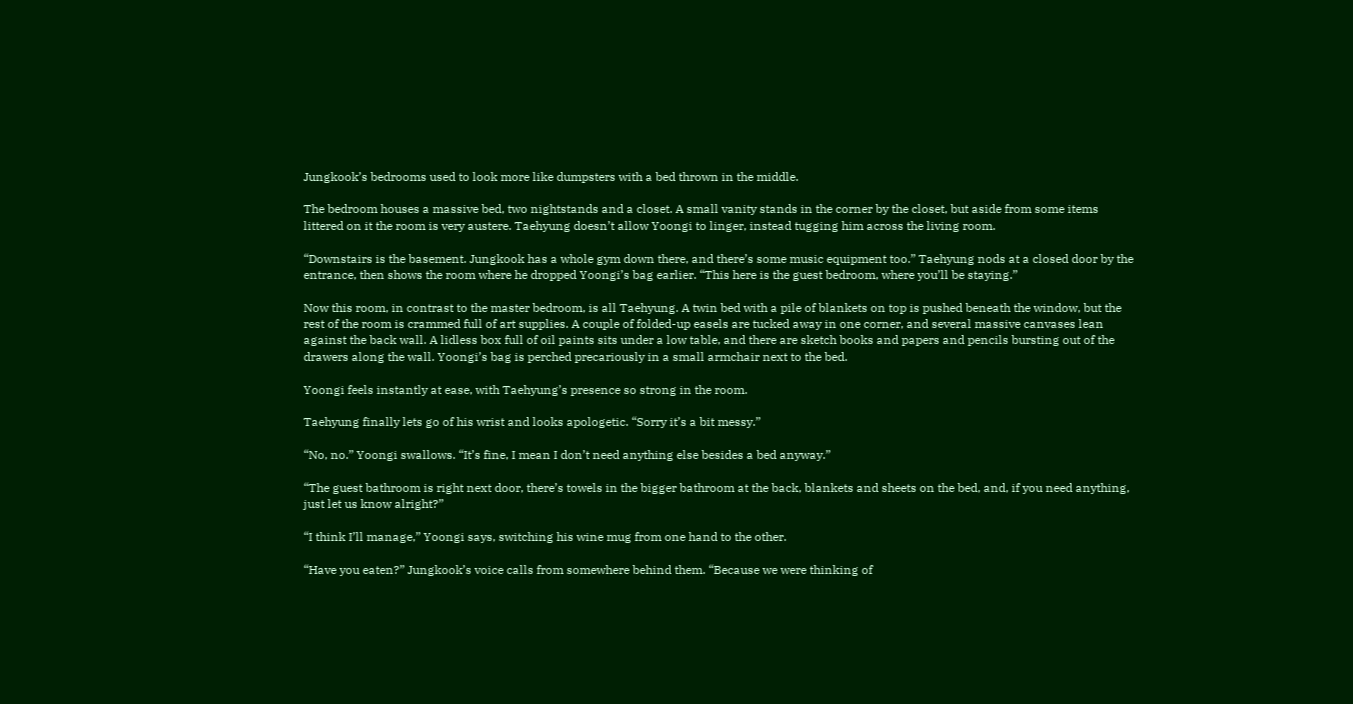Jungkook’s bedrooms used to look more like dumpsters with a bed thrown in the middle.

The bedroom houses a massive bed, two nightstands and a closet. A small vanity stands in the corner by the closet, but aside from some items littered on it the room is very austere. Taehyung doesn’t allow Yoongi to linger, instead tugging him across the living room.

“Downstairs is the basement. Jungkook has a whole gym down there, and there’s some music equipment too.” Taehyung nods at a closed door by the entrance, then shows the room where he dropped Yoongi’s bag earlier. “This here is the guest bedroom, where you’ll be staying.”

Now this room, in contrast to the master bedroom, is all Taehyung. A twin bed with a pile of blankets on top is pushed beneath the window, but the rest of the room is crammed full of art supplies. A couple of folded-up easels are tucked away in one corner, and several massive canvases lean against the back wall. A lidless box full of oil paints sits under a low table, and there are sketch books and papers and pencils bursting out of the drawers along the wall. Yoongi’s bag is perched precariously in a small armchair next to the bed.

Yoongi feels instantly at ease, with Taehyung’s presence so strong in the room.

Taehyung finally lets go of his wrist and looks apologetic. “Sorry it’s a bit messy.”

“No, no.” Yoongi swallows. “It’s fine, I mean I don’t need anything else besides a bed anyway.”

“The guest bathroom is right next door, there’s towels in the bigger bathroom at the back, blankets and sheets on the bed, and, if you need anything, just let us know alright?”

“I think I’ll manage,” Yoongi says, switching his wine mug from one hand to the other.

“Have you eaten?” Jungkook’s voice calls from somewhere behind them. “Because we were thinking of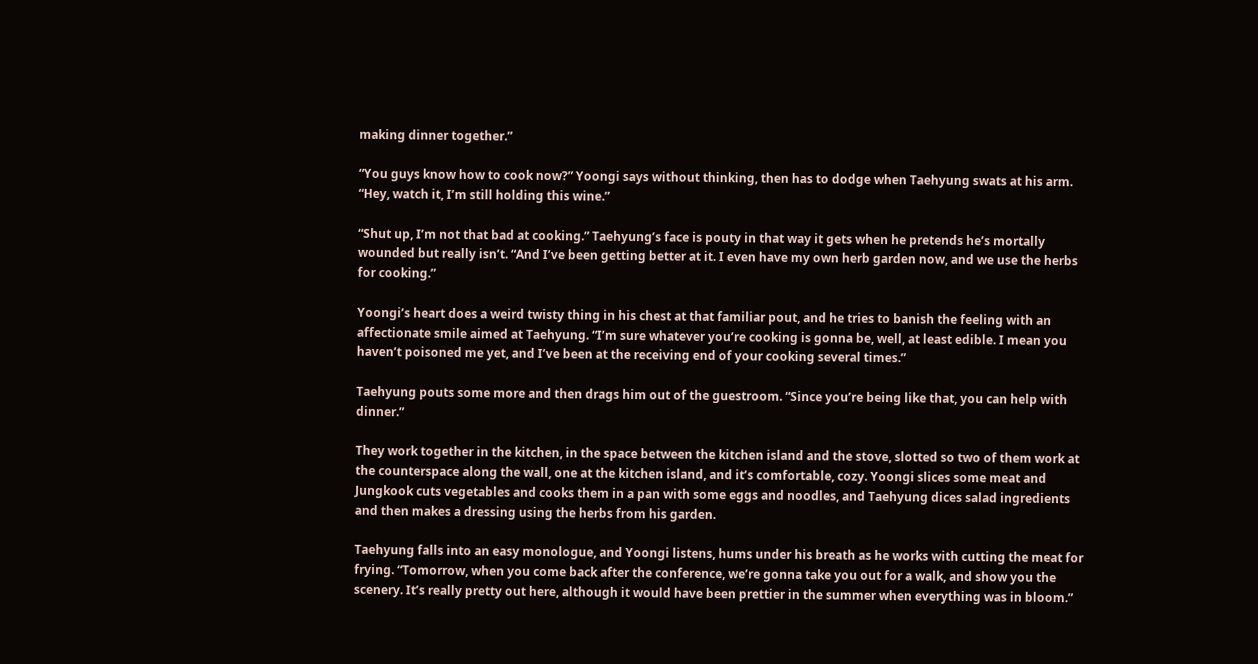making dinner together.”

“You guys know how to cook now?” Yoongi says without thinking, then has to dodge when Taehyung swats at his arm. “Hey, watch it, I’m still holding this wine.”

“Shut up, I’m not that bad at cooking.” Taehyung’s face is pouty in that way it gets when he pretends he’s mortally wounded but really isn’t. “And I’ve been getting better at it. I even have my own herb garden now, and we use the herbs for cooking.”

Yoongi’s heart does a weird twisty thing in his chest at that familiar pout, and he tries to banish the feeling with an affectionate smile aimed at Taehyung. “I’m sure whatever you’re cooking is gonna be, well, at least edible. I mean you haven’t poisoned me yet, and I’ve been at the receiving end of your cooking several times.”

Taehyung pouts some more and then drags him out of the guestroom. “Since you’re being like that, you can help with dinner.”

They work together in the kitchen, in the space between the kitchen island and the stove, slotted so two of them work at the counterspace along the wall, one at the kitchen island, and it’s comfortable, cozy. Yoongi slices some meat and Jungkook cuts vegetables and cooks them in a pan with some eggs and noodles, and Taehyung dices salad ingredients and then makes a dressing using the herbs from his garden.

Taehyung falls into an easy monologue, and Yoongi listens, hums under his breath as he works with cutting the meat for frying. “Tomorrow, when you come back after the conference, we’re gonna take you out for a walk, and show you the scenery. It’s really pretty out here, although it would have been prettier in the summer when everything was in bloom.”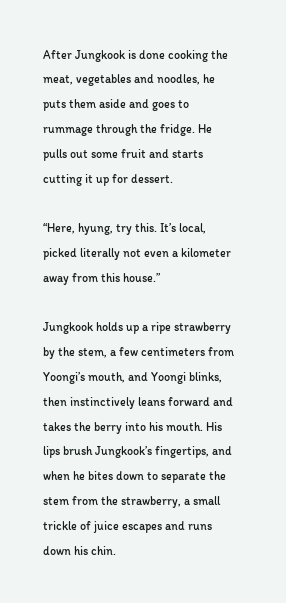After Jungkook is done cooking the meat, vegetables and noodles, he puts them aside and goes to rummage through the fridge. He pulls out some fruit and starts cutting it up for dessert.

“Here, hyung, try this. It’s local, picked literally not even a kilometer away from this house.”

Jungkook holds up a ripe strawberry by the stem, a few centimeters from Yoongi’s mouth, and Yoongi blinks, then instinctively leans forward and takes the berry into his mouth. His lips brush Jungkook’s fingertips, and when he bites down to separate the stem from the strawberry, a small trickle of juice escapes and runs down his chin.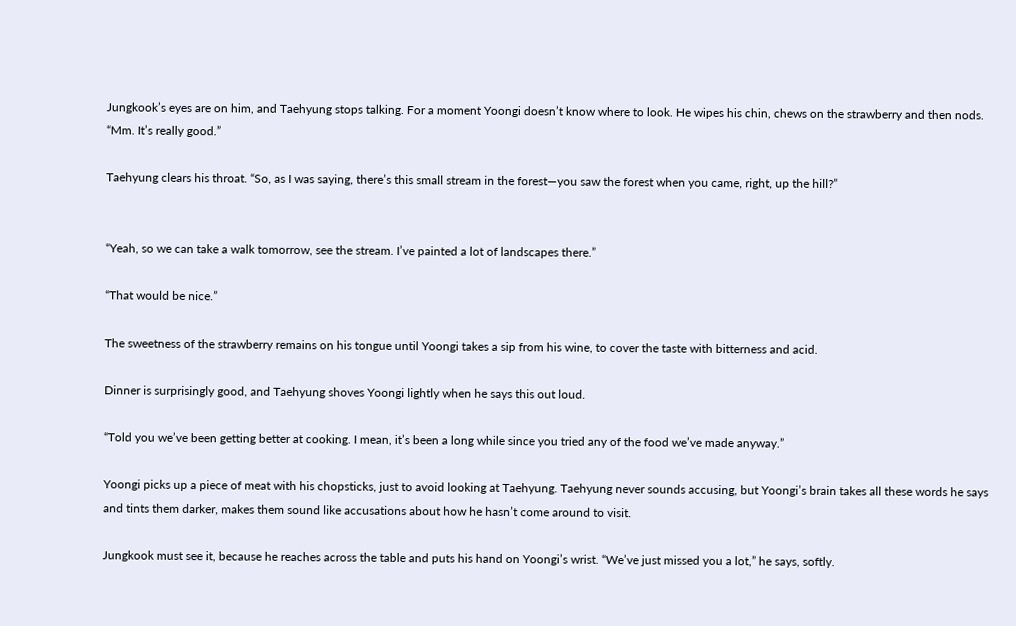Jungkook’s eyes are on him, and Taehyung stops talking. For a moment Yoongi doesn’t know where to look. He wipes his chin, chews on the strawberry and then nods. “Mm. It’s really good.”

Taehyung clears his throat. “So, as I was saying, there’s this small stream in the forest—you saw the forest when you came, right, up the hill?”


“Yeah, so we can take a walk tomorrow, see the stream. I’ve painted a lot of landscapes there.”

“That would be nice.”

The sweetness of the strawberry remains on his tongue until Yoongi takes a sip from his wine, to cover the taste with bitterness and acid.

Dinner is surprisingly good, and Taehyung shoves Yoongi lightly when he says this out loud.

“Told you we’ve been getting better at cooking. I mean, it’s been a long while since you tried any of the food we’ve made anyway.”

Yoongi picks up a piece of meat with his chopsticks, just to avoid looking at Taehyung. Taehyung never sounds accusing, but Yoongi’s brain takes all these words he says and tints them darker, makes them sound like accusations about how he hasn’t come around to visit.

Jungkook must see it, because he reaches across the table and puts his hand on Yoongi’s wrist. “We’ve just missed you a lot,” he says, softly.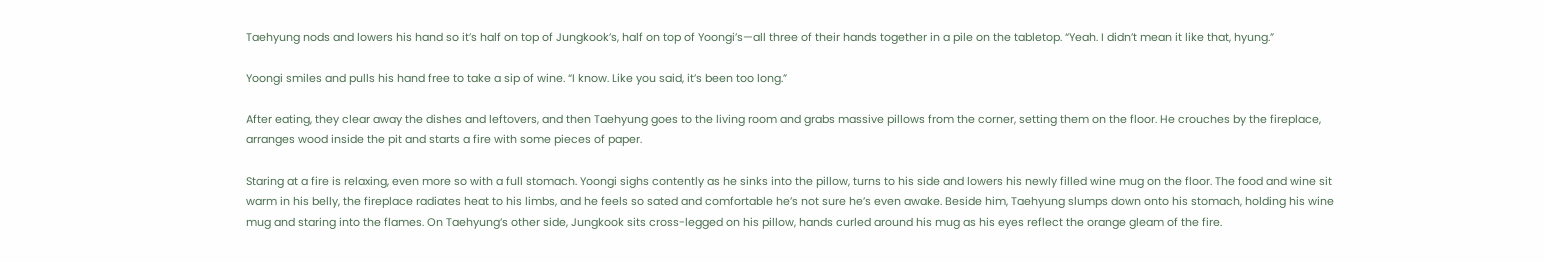Taehyung nods and lowers his hand so it’s half on top of Jungkook’s, half on top of Yoongi’s—all three of their hands together in a pile on the tabletop. “Yeah. I didn’t mean it like that, hyung.”

Yoongi smiles and pulls his hand free to take a sip of wine. “I know. Like you said, it’s been too long.”

After eating, they clear away the dishes and leftovers, and then Taehyung goes to the living room and grabs massive pillows from the corner, setting them on the floor. He crouches by the fireplace, arranges wood inside the pit and starts a fire with some pieces of paper.

Staring at a fire is relaxing, even more so with a full stomach. Yoongi sighs contently as he sinks into the pillow, turns to his side and lowers his newly filled wine mug on the floor. The food and wine sit warm in his belly, the fireplace radiates heat to his limbs, and he feels so sated and comfortable he’s not sure he’s even awake. Beside him, Taehyung slumps down onto his stomach, holding his wine mug and staring into the flames. On Taehyung’s other side, Jungkook sits cross-legged on his pillow, hands curled around his mug as his eyes reflect the orange gleam of the fire.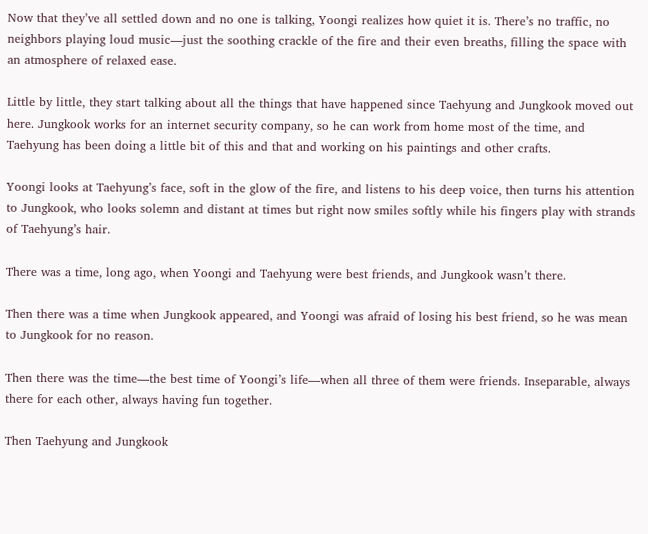Now that they’ve all settled down and no one is talking, Yoongi realizes how quiet it is. There’s no traffic, no neighbors playing loud music—just the soothing crackle of the fire and their even breaths, filling the space with an atmosphere of relaxed ease.

Little by little, they start talking about all the things that have happened since Taehyung and Jungkook moved out here. Jungkook works for an internet security company, so he can work from home most of the time, and Taehyung has been doing a little bit of this and that and working on his paintings and other crafts.

Yoongi looks at Taehyung’s face, soft in the glow of the fire, and listens to his deep voice, then turns his attention to Jungkook, who looks solemn and distant at times but right now smiles softly while his fingers play with strands of Taehyung’s hair.

There was a time, long ago, when Yoongi and Taehyung were best friends, and Jungkook wasn’t there.

Then there was a time when Jungkook appeared, and Yoongi was afraid of losing his best friend, so he was mean to Jungkook for no reason.

Then there was the time—the best time of Yoongi’s life—when all three of them were friends. Inseparable, always there for each other, always having fun together.

Then Taehyung and Jungkook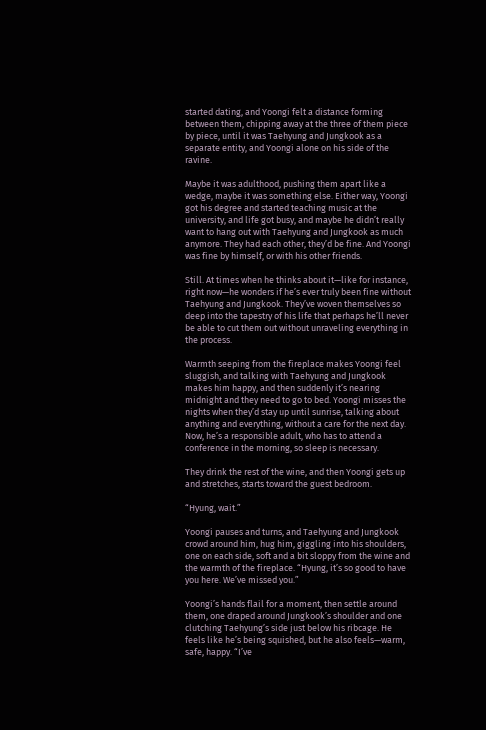started dating, and Yoongi felt a distance forming between them, chipping away at the three of them piece by piece, until it was Taehyung and Jungkook as a separate entity, and Yoongi alone on his side of the ravine.

Maybe it was adulthood, pushing them apart like a wedge, maybe it was something else. Either way, Yoongi got his degree and started teaching music at the university, and life got busy, and maybe he didn’t really want to hang out with Taehyung and Jungkook as much anymore. They had each other, they’d be fine. And Yoongi was fine by himself, or with his other friends.

Still. At times when he thinks about it—like for instance, right now—he wonders if he’s ever truly been fine without Taehyung and Jungkook. They’ve woven themselves so deep into the tapestry of his life that perhaps he’ll never be able to cut them out without unraveling everything in the process.

Warmth seeping from the fireplace makes Yoongi feel sluggish, and talking with Taehyung and Jungkook makes him happy, and then suddenly it’s nearing midnight and they need to go to bed. Yoongi misses the nights when they’d stay up until sunrise, talking about anything and everything, without a care for the next day. Now, he’s a responsible adult, who has to attend a conference in the morning, so sleep is necessary.

They drink the rest of the wine, and then Yoongi gets up and stretches, starts toward the guest bedroom.

“Hyung, wait.”

Yoongi pauses and turns, and Taehyung and Jungkook crowd around him, hug him, giggling into his shoulders, one on each side, soft and a bit sloppy from the wine and the warmth of the fireplace. “Hyung, it’s so good to have you here. We’ve missed you.”

Yoongi’s hands flail for a moment, then settle around them, one draped around Jungkook’s shoulder and one clutching Taehyung’s side just below his ribcage. He feels like he’s being squished, but he also feels—warm, safe, happy. “I’ve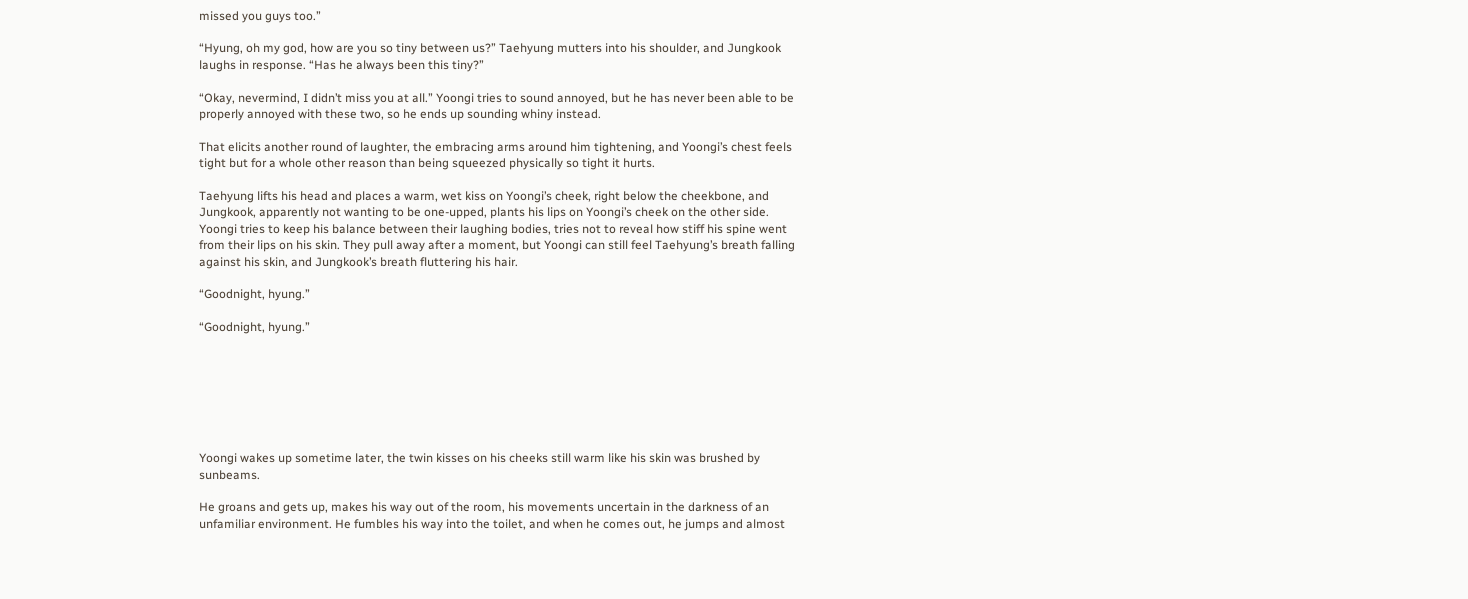missed you guys too.”

“Hyung, oh my god, how are you so tiny between us?” Taehyung mutters into his shoulder, and Jungkook laughs in response. “Has he always been this tiny?”

“Okay, nevermind, I didn’t miss you at all.” Yoongi tries to sound annoyed, but he has never been able to be properly annoyed with these two, so he ends up sounding whiny instead.

That elicits another round of laughter, the embracing arms around him tightening, and Yoongi’s chest feels tight but for a whole other reason than being squeezed physically so tight it hurts.

Taehyung lifts his head and places a warm, wet kiss on Yoongi’s cheek, right below the cheekbone, and Jungkook, apparently not wanting to be one-upped, plants his lips on Yoongi’s cheek on the other side. Yoongi tries to keep his balance between their laughing bodies, tries not to reveal how stiff his spine went from their lips on his skin. They pull away after a moment, but Yoongi can still feel Taehyung’s breath falling against his skin, and Jungkook’s breath fluttering his hair.

“Goodnight, hyung.”

“Goodnight, hyung.”







Yoongi wakes up sometime later, the twin kisses on his cheeks still warm like his skin was brushed by sunbeams.

He groans and gets up, makes his way out of the room, his movements uncertain in the darkness of an unfamiliar environment. He fumbles his way into the toilet, and when he comes out, he jumps and almost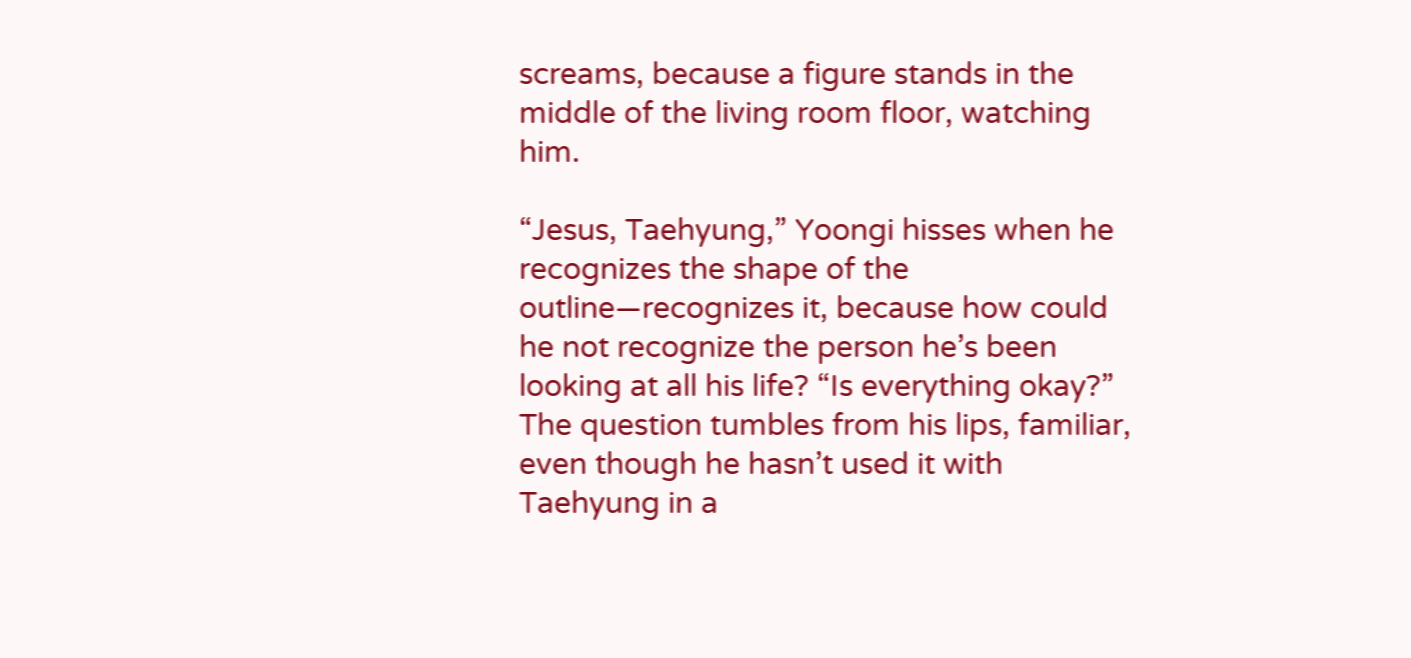screams, because a figure stands in the middle of the living room floor, watching him.

“Jesus, Taehyung,” Yoongi hisses when he recognizes the shape of the outline—recognizes it, because how could he not recognize the person he’s been looking at all his life? “Is everything okay?” The question tumbles from his lips, familiar, even though he hasn’t used it with Taehyung in a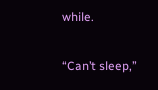while.

“Can’t sleep,”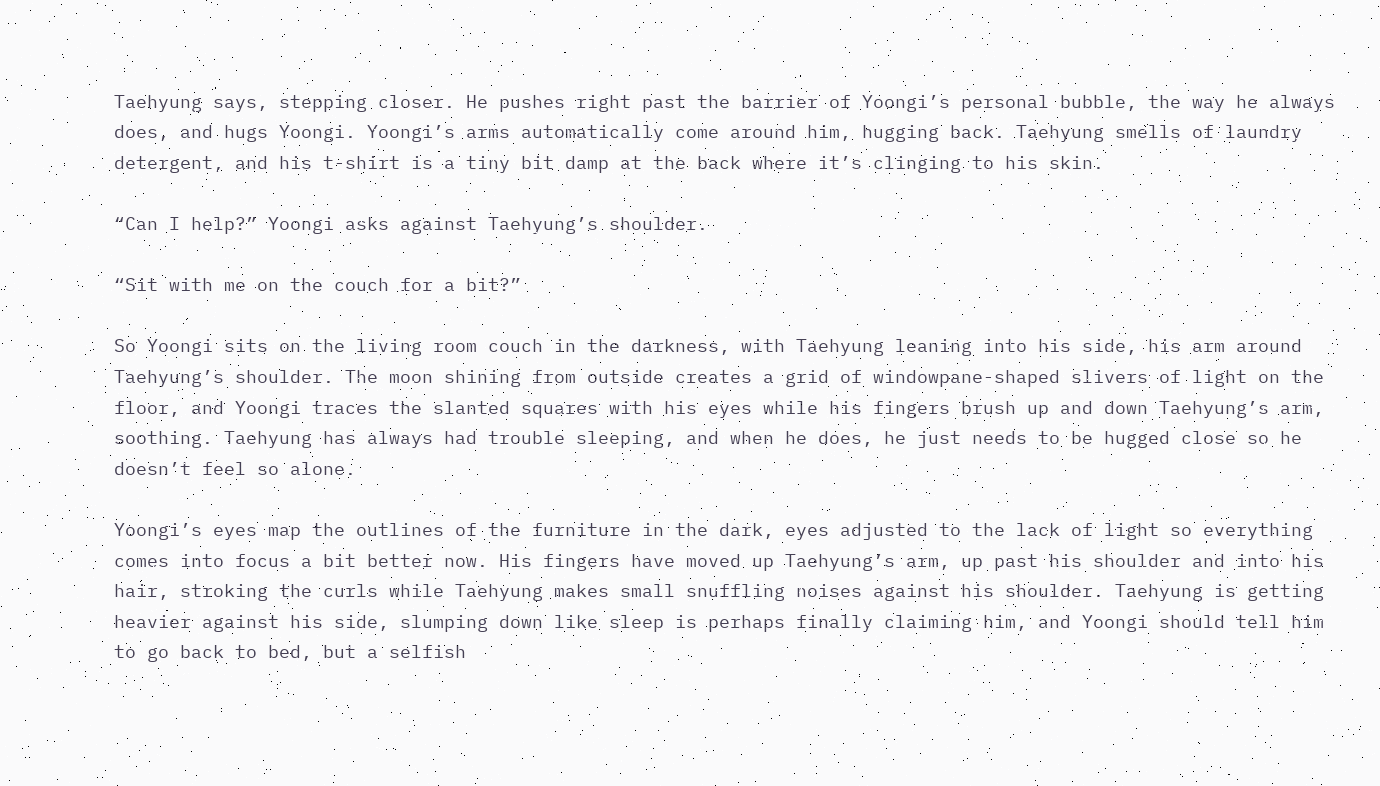Taehyung says, stepping closer. He pushes right past the barrier of Yoongi’s personal bubble, the way he always does, and hugs Yoongi. Yoongi’s arms automatically come around him, hugging back. Taehyung smells of laundry detergent, and his t-shirt is a tiny bit damp at the back where it’s clinging to his skin.

“Can I help?” Yoongi asks against Taehyung’s shoulder.

“Sit with me on the couch for a bit?”

So Yoongi sits on the living room couch in the darkness, with Taehyung leaning into his side, his arm around Taehyung’s shoulder. The moon shining from outside creates a grid of windowpane-shaped slivers of light on the floor, and Yoongi traces the slanted squares with his eyes while his fingers brush up and down Taehyung’s arm, soothing. Taehyung has always had trouble sleeping, and when he does, he just needs to be hugged close so he doesn’t feel so alone.

Yoongi’s eyes map the outlines of the furniture in the dark, eyes adjusted to the lack of light so everything comes into focus a bit better now. His fingers have moved up Taehyung’s arm, up past his shoulder and into his hair, stroking the curls while Taehyung makes small snuffling noises against his shoulder. Taehyung is getting heavier against his side, slumping down like sleep is perhaps finally claiming him, and Yoongi should tell him to go back to bed, but a selfish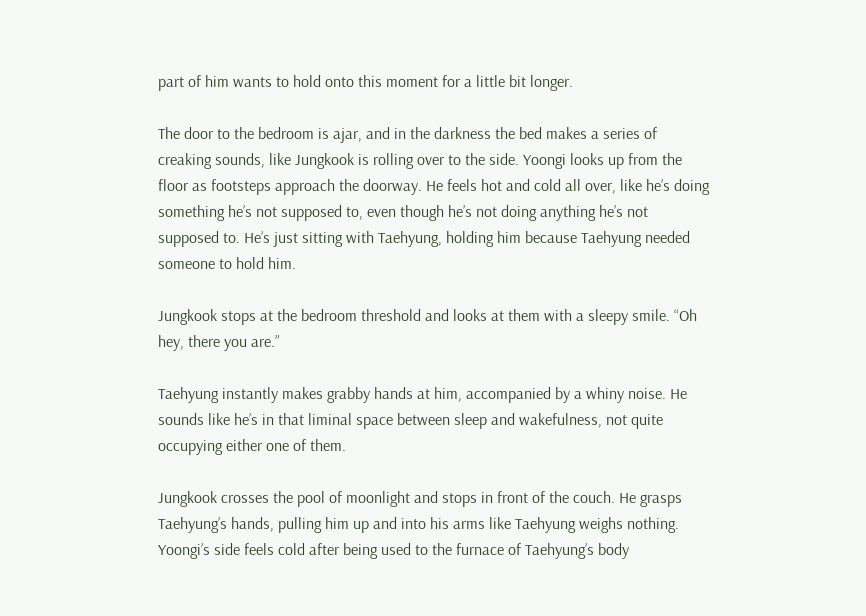part of him wants to hold onto this moment for a little bit longer.

The door to the bedroom is ajar, and in the darkness the bed makes a series of creaking sounds, like Jungkook is rolling over to the side. Yoongi looks up from the floor as footsteps approach the doorway. He feels hot and cold all over, like he’s doing something he’s not supposed to, even though he’s not doing anything he’s not supposed to. He’s just sitting with Taehyung, holding him because Taehyung needed someone to hold him.

Jungkook stops at the bedroom threshold and looks at them with a sleepy smile. “Oh hey, there you are.”

Taehyung instantly makes grabby hands at him, accompanied by a whiny noise. He sounds like he’s in that liminal space between sleep and wakefulness, not quite occupying either one of them.

Jungkook crosses the pool of moonlight and stops in front of the couch. He grasps Taehyung’s hands, pulling him up and into his arms like Taehyung weighs nothing. Yoongi’s side feels cold after being used to the furnace of Taehyung’s body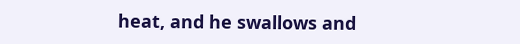heat, and he swallows and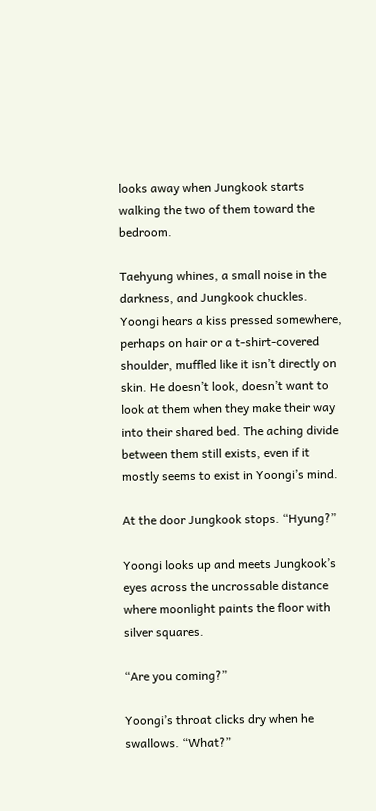looks away when Jungkook starts walking the two of them toward the bedroom.

Taehyung whines, a small noise in the darkness, and Jungkook chuckles. Yoongi hears a kiss pressed somewhere, perhaps on hair or a t-shirt-covered shoulder, muffled like it isn’t directly on skin. He doesn’t look, doesn’t want to look at them when they make their way into their shared bed. The aching divide between them still exists, even if it mostly seems to exist in Yoongi’s mind.

At the door Jungkook stops. “Hyung?”

Yoongi looks up and meets Jungkook’s eyes across the uncrossable distance where moonlight paints the floor with silver squares.

“Are you coming?”

Yoongi’s throat clicks dry when he swallows. “What?”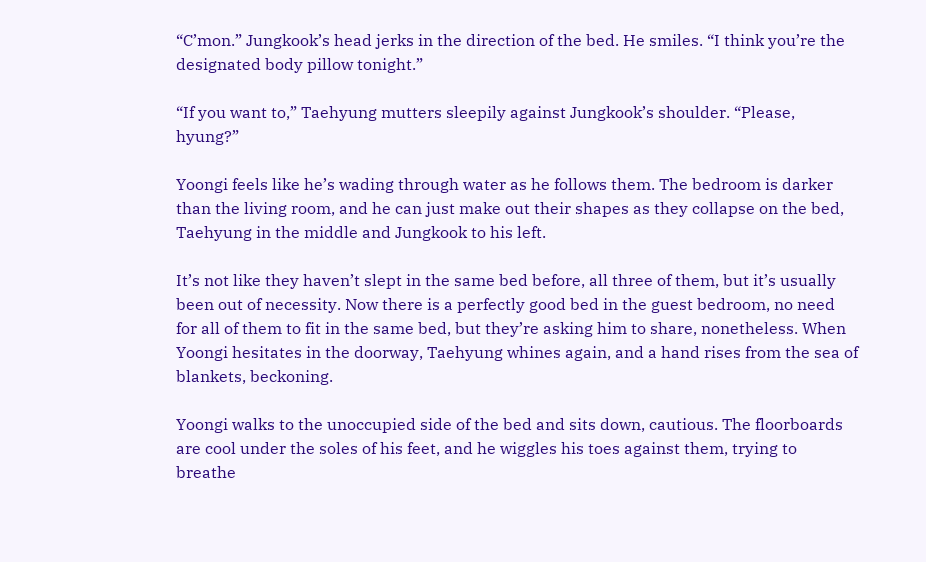“C’mon.” Jungkook’s head jerks in the direction of the bed. He smiles. “I think you’re the designated body pillow tonight.”

“If you want to,” Taehyung mutters sleepily against Jungkook’s shoulder. “Please, hyung?”

Yoongi feels like he’s wading through water as he follows them. The bedroom is darker than the living room, and he can just make out their shapes as they collapse on the bed, Taehyung in the middle and Jungkook to his left.

It’s not like they haven’t slept in the same bed before, all three of them, but it’s usually been out of necessity. Now there is a perfectly good bed in the guest bedroom, no need for all of them to fit in the same bed, but they’re asking him to share, nonetheless. When Yoongi hesitates in the doorway, Taehyung whines again, and a hand rises from the sea of blankets, beckoning.

Yoongi walks to the unoccupied side of the bed and sits down, cautious. The floorboards are cool under the soles of his feet, and he wiggles his toes against them, trying to breathe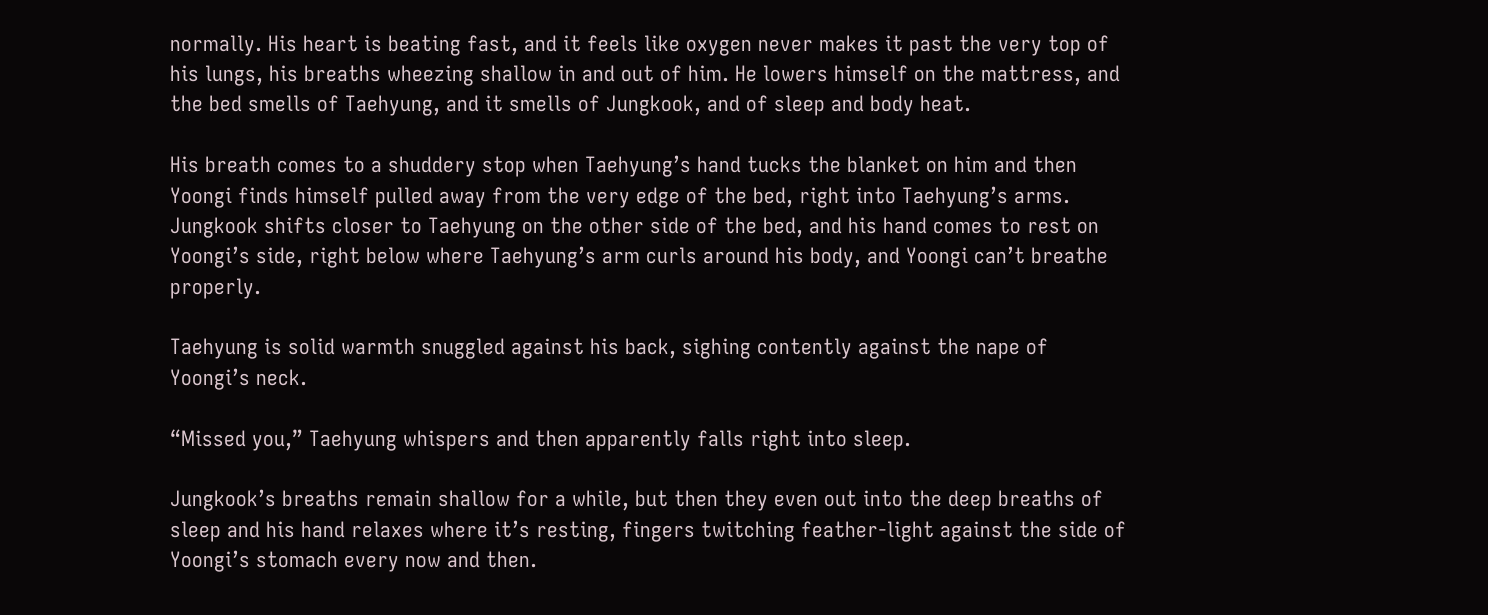normally. His heart is beating fast, and it feels like oxygen never makes it past the very top of his lungs, his breaths wheezing shallow in and out of him. He lowers himself on the mattress, and the bed smells of Taehyung, and it smells of Jungkook, and of sleep and body heat.

His breath comes to a shuddery stop when Taehyung’s hand tucks the blanket on him and then Yoongi finds himself pulled away from the very edge of the bed, right into Taehyung’s arms. Jungkook shifts closer to Taehyung on the other side of the bed, and his hand comes to rest on Yoongi’s side, right below where Taehyung’s arm curls around his body, and Yoongi can’t breathe properly.

Taehyung is solid warmth snuggled against his back, sighing contently against the nape of Yoongi’s neck.

“Missed you,” Taehyung whispers and then apparently falls right into sleep.

Jungkook’s breaths remain shallow for a while, but then they even out into the deep breaths of sleep and his hand relaxes where it’s resting, fingers twitching feather-light against the side of Yoongi’s stomach every now and then.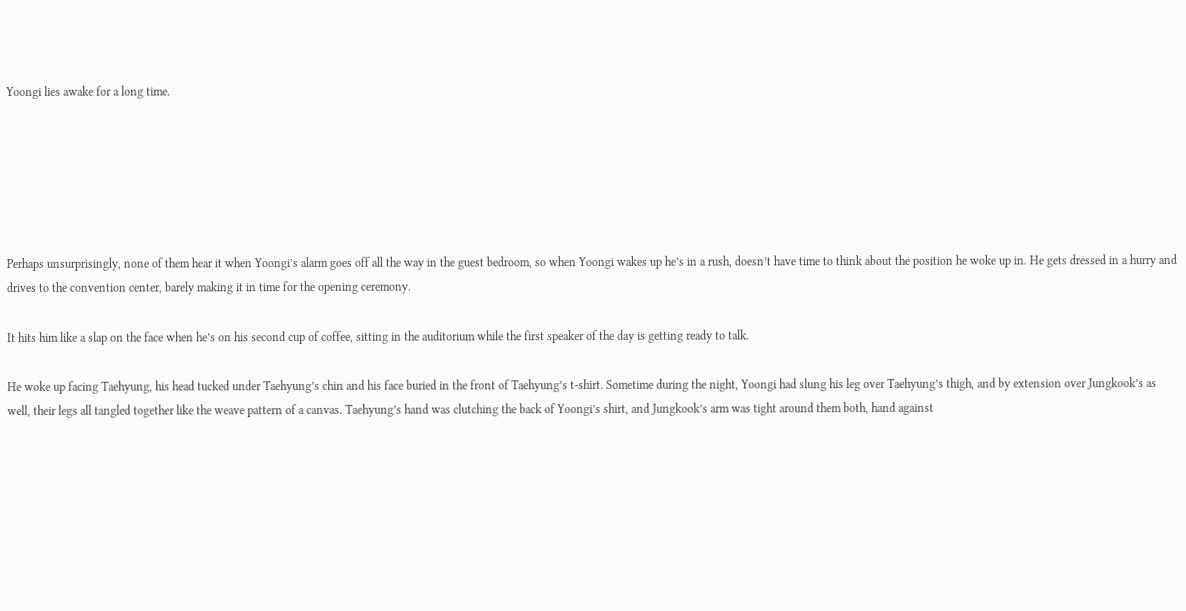Yoongi lies awake for a long time.






Perhaps unsurprisingly, none of them hear it when Yoongi’s alarm goes off all the way in the guest bedroom, so when Yoongi wakes up he’s in a rush, doesn’t have time to think about the position he woke up in. He gets dressed in a hurry and drives to the convention center, barely making it in time for the opening ceremony.

It hits him like a slap on the face when he’s on his second cup of coffee, sitting in the auditorium while the first speaker of the day is getting ready to talk.

He woke up facing Taehyung, his head tucked under Taehyung’s chin and his face buried in the front of Taehyung’s t-shirt. Sometime during the night, Yoongi had slung his leg over Taehyung’s thigh, and by extension over Jungkook’s as well, their legs all tangled together like the weave pattern of a canvas. Taehyung’s hand was clutching the back of Yoongi’s shirt, and Jungkook’s arm was tight around them both, hand against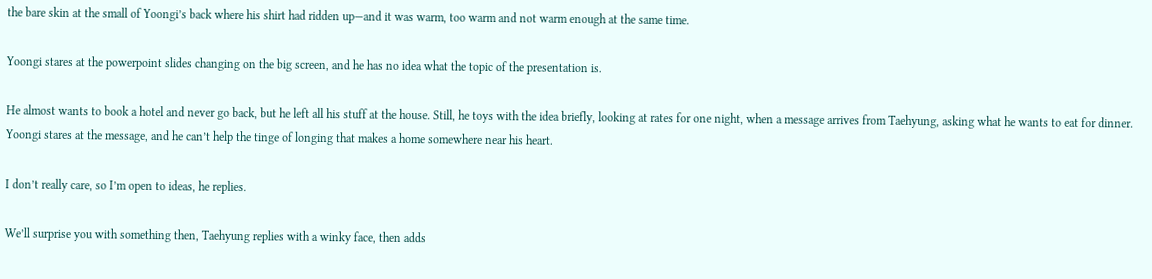the bare skin at the small of Yoongi’s back where his shirt had ridden up—and it was warm, too warm and not warm enough at the same time.

Yoongi stares at the powerpoint slides changing on the big screen, and he has no idea what the topic of the presentation is.

He almost wants to book a hotel and never go back, but he left all his stuff at the house. Still, he toys with the idea briefly, looking at rates for one night, when a message arrives from Taehyung, asking what he wants to eat for dinner. Yoongi stares at the message, and he can’t help the tinge of longing that makes a home somewhere near his heart.

I don’t really care, so I’m open to ideas, he replies.

We’ll surprise you with something then, Taehyung replies with a winky face, then adds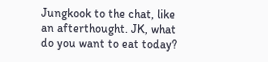Jungkook to the chat, like an afterthought. JK, what do you want to eat today?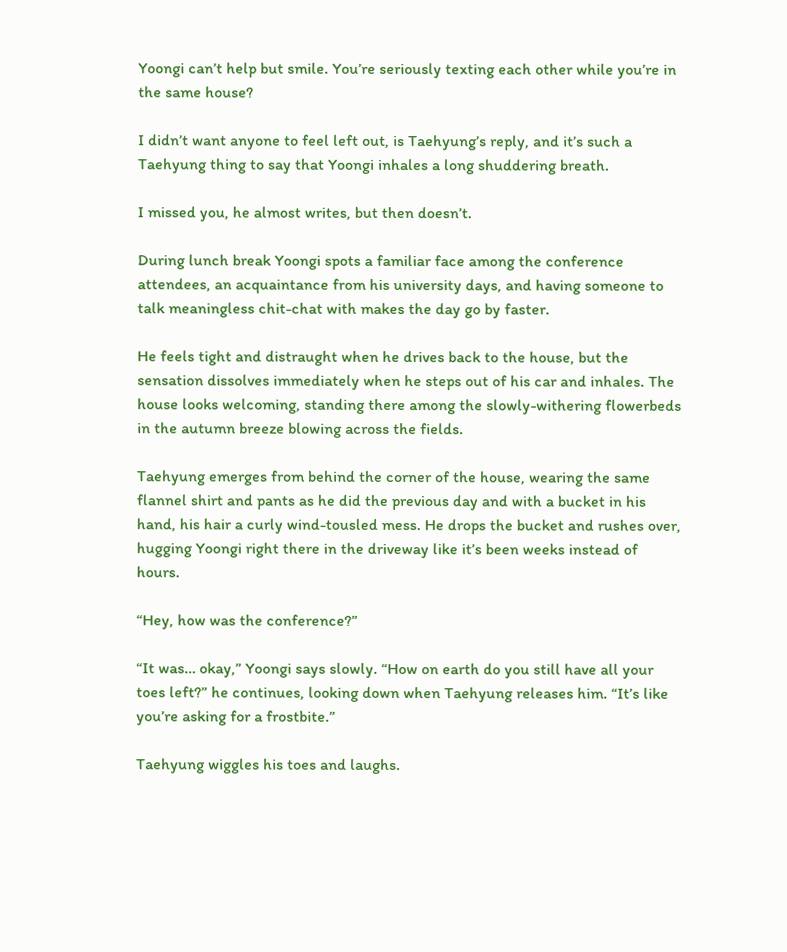Yoongi can’t help but smile. You’re seriously texting each other while you’re in the same house?

I didn’t want anyone to feel left out, is Taehyung’s reply, and it’s such a Taehyung thing to say that Yoongi inhales a long shuddering breath.

I missed you, he almost writes, but then doesn’t.

During lunch break Yoongi spots a familiar face among the conference attendees, an acquaintance from his university days, and having someone to talk meaningless chit-chat with makes the day go by faster.

He feels tight and distraught when he drives back to the house, but the sensation dissolves immediately when he steps out of his car and inhales. The house looks welcoming, standing there among the slowly-withering flowerbeds in the autumn breeze blowing across the fields.

Taehyung emerges from behind the corner of the house, wearing the same flannel shirt and pants as he did the previous day and with a bucket in his hand, his hair a curly wind-tousled mess. He drops the bucket and rushes over, hugging Yoongi right there in the driveway like it’s been weeks instead of hours.

“Hey, how was the conference?”

“It was… okay,” Yoongi says slowly. “How on earth do you still have all your toes left?” he continues, looking down when Taehyung releases him. “It’s like you’re asking for a frostbite.”

Taehyung wiggles his toes and laughs.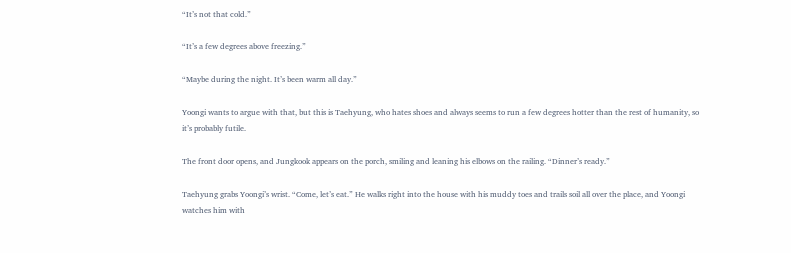“It’s not that cold.”

“It’s a few degrees above freezing.”

“Maybe during the night. It’s been warm all day.”

Yoongi wants to argue with that, but this is Taehyung, who hates shoes and always seems to run a few degrees hotter than the rest of humanity, so it’s probably futile.

The front door opens, and Jungkook appears on the porch, smiling and leaning his elbows on the railing. “Dinner’s ready.”

Taehyung grabs Yoongi’s wrist. “Come, let’s eat.” He walks right into the house with his muddy toes and trails soil all over the place, and Yoongi watches him with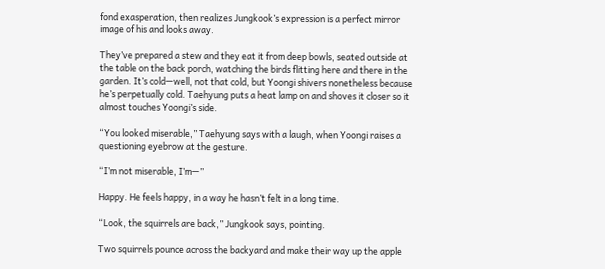fond exasperation, then realizes Jungkook’s expression is a perfect mirror image of his and looks away.

They’ve prepared a stew and they eat it from deep bowls, seated outside at the table on the back porch, watching the birds flitting here and there in the garden. It’s cold—well, not that cold, but Yoongi shivers nonetheless because he’s perpetually cold. Taehyung puts a heat lamp on and shoves it closer so it almost touches Yoongi’s side.

“You looked miserable,” Taehyung says with a laugh, when Yoongi raises a questioning eyebrow at the gesture.

“I’m not miserable, I’m—”

Happy. He feels happy, in a way he hasn’t felt in a long time.

“Look, the squirrels are back,” Jungkook says, pointing.

Two squirrels pounce across the backyard and make their way up the apple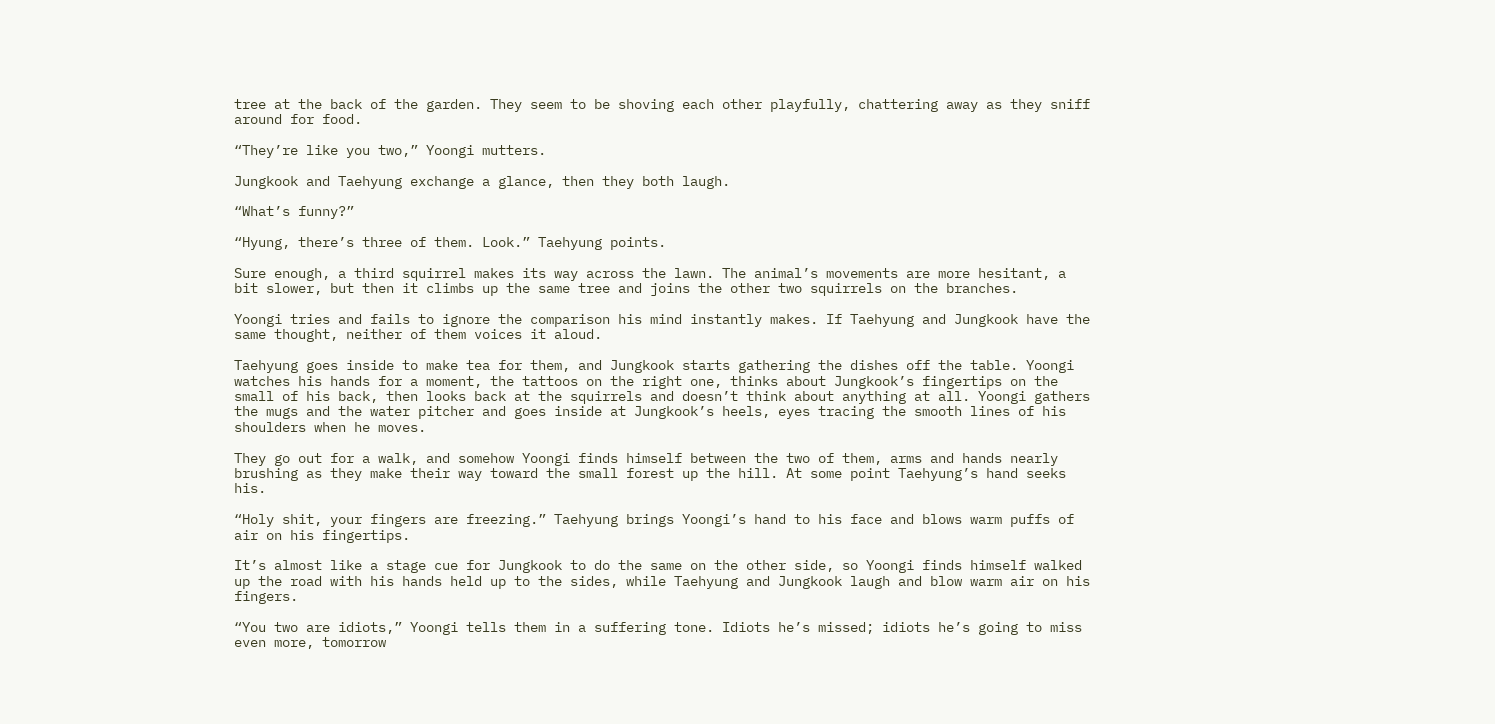tree at the back of the garden. They seem to be shoving each other playfully, chattering away as they sniff around for food.

“They’re like you two,” Yoongi mutters.

Jungkook and Taehyung exchange a glance, then they both laugh.

“What’s funny?”

“Hyung, there’s three of them. Look.” Taehyung points.

Sure enough, a third squirrel makes its way across the lawn. The animal’s movements are more hesitant, a bit slower, but then it climbs up the same tree and joins the other two squirrels on the branches.

Yoongi tries and fails to ignore the comparison his mind instantly makes. If Taehyung and Jungkook have the same thought, neither of them voices it aloud.

Taehyung goes inside to make tea for them, and Jungkook starts gathering the dishes off the table. Yoongi watches his hands for a moment, the tattoos on the right one, thinks about Jungkook’s fingertips on the small of his back, then looks back at the squirrels and doesn’t think about anything at all. Yoongi gathers the mugs and the water pitcher and goes inside at Jungkook’s heels, eyes tracing the smooth lines of his shoulders when he moves.

They go out for a walk, and somehow Yoongi finds himself between the two of them, arms and hands nearly brushing as they make their way toward the small forest up the hill. At some point Taehyung’s hand seeks his.

“Holy shit, your fingers are freezing.” Taehyung brings Yoongi’s hand to his face and blows warm puffs of air on his fingertips.

It’s almost like a stage cue for Jungkook to do the same on the other side, so Yoongi finds himself walked up the road with his hands held up to the sides, while Taehyung and Jungkook laugh and blow warm air on his fingers.

“You two are idiots,” Yoongi tells them in a suffering tone. Idiots he’s missed; idiots he’s going to miss even more, tomorrow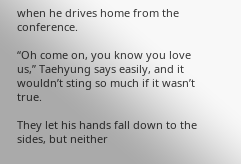when he drives home from the conference.

“Oh come on, you know you love us,” Taehyung says easily, and it wouldn’t sting so much if it wasn’t true.

They let his hands fall down to the sides, but neither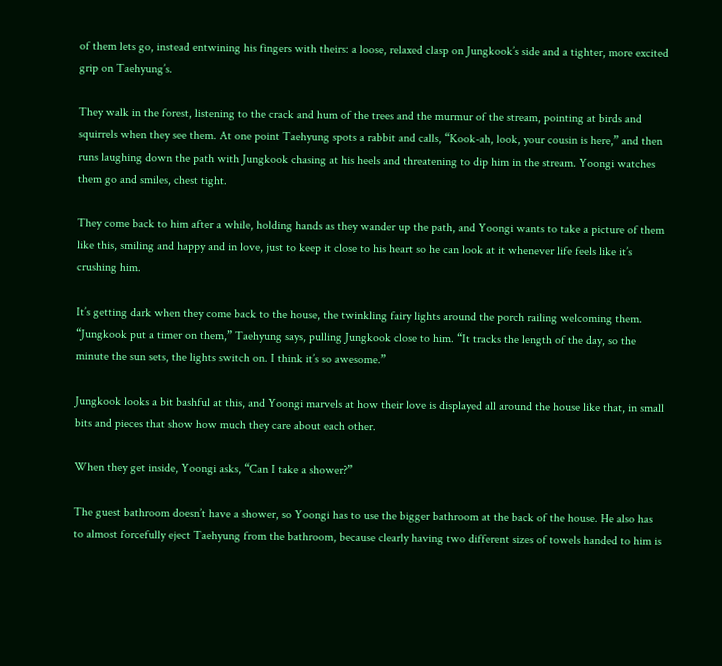of them lets go, instead entwining his fingers with theirs: a loose, relaxed clasp on Jungkook’s side and a tighter, more excited grip on Taehyung’s.

They walk in the forest, listening to the crack and hum of the trees and the murmur of the stream, pointing at birds and squirrels when they see them. At one point Taehyung spots a rabbit and calls, “Kook-ah, look, your cousin is here,” and then runs laughing down the path with Jungkook chasing at his heels and threatening to dip him in the stream. Yoongi watches them go and smiles, chest tight.

They come back to him after a while, holding hands as they wander up the path, and Yoongi wants to take a picture of them like this, smiling and happy and in love, just to keep it close to his heart so he can look at it whenever life feels like it’s crushing him.

It’s getting dark when they come back to the house, the twinkling fairy lights around the porch railing welcoming them. “Jungkook put a timer on them,” Taehyung says, pulling Jungkook close to him. “It tracks the length of the day, so the minute the sun sets, the lights switch on. I think it’s so awesome.”

Jungkook looks a bit bashful at this, and Yoongi marvels at how their love is displayed all around the house like that, in small bits and pieces that show how much they care about each other.

When they get inside, Yoongi asks, “Can I take a shower?”

The guest bathroom doesn’t have a shower, so Yoongi has to use the bigger bathroom at the back of the house. He also has to almost forcefully eject Taehyung from the bathroom, because clearly having two different sizes of towels handed to him is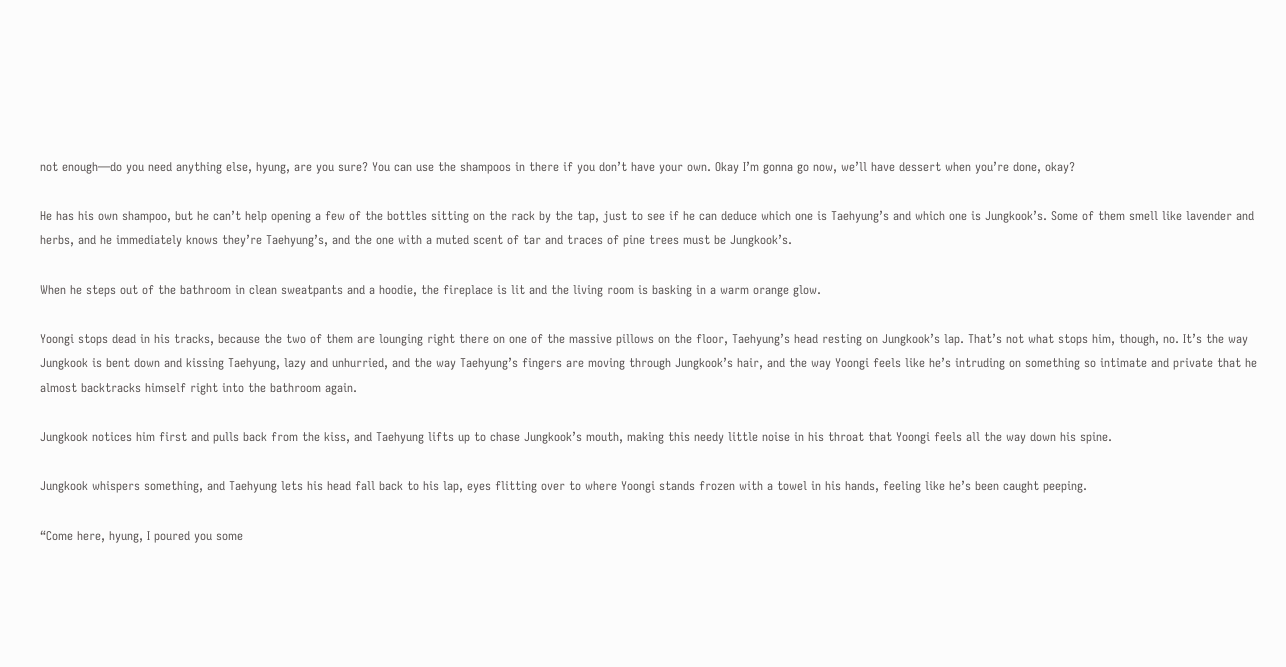not enough—do you need anything else, hyung, are you sure? You can use the shampoos in there if you don’t have your own. Okay I’m gonna go now, we’ll have dessert when you’re done, okay?

He has his own shampoo, but he can’t help opening a few of the bottles sitting on the rack by the tap, just to see if he can deduce which one is Taehyung’s and which one is Jungkook’s. Some of them smell like lavender and herbs, and he immediately knows they’re Taehyung’s, and the one with a muted scent of tar and traces of pine trees must be Jungkook’s.

When he steps out of the bathroom in clean sweatpants and a hoodie, the fireplace is lit and the living room is basking in a warm orange glow.

Yoongi stops dead in his tracks, because the two of them are lounging right there on one of the massive pillows on the floor, Taehyung’s head resting on Jungkook’s lap. That’s not what stops him, though, no. It’s the way Jungkook is bent down and kissing Taehyung, lazy and unhurried, and the way Taehyung’s fingers are moving through Jungkook’s hair, and the way Yoongi feels like he’s intruding on something so intimate and private that he almost backtracks himself right into the bathroom again.

Jungkook notices him first and pulls back from the kiss, and Taehyung lifts up to chase Jungkook’s mouth, making this needy little noise in his throat that Yoongi feels all the way down his spine.

Jungkook whispers something, and Taehyung lets his head fall back to his lap, eyes flitting over to where Yoongi stands frozen with a towel in his hands, feeling like he’s been caught peeping.

“Come here, hyung, I poured you some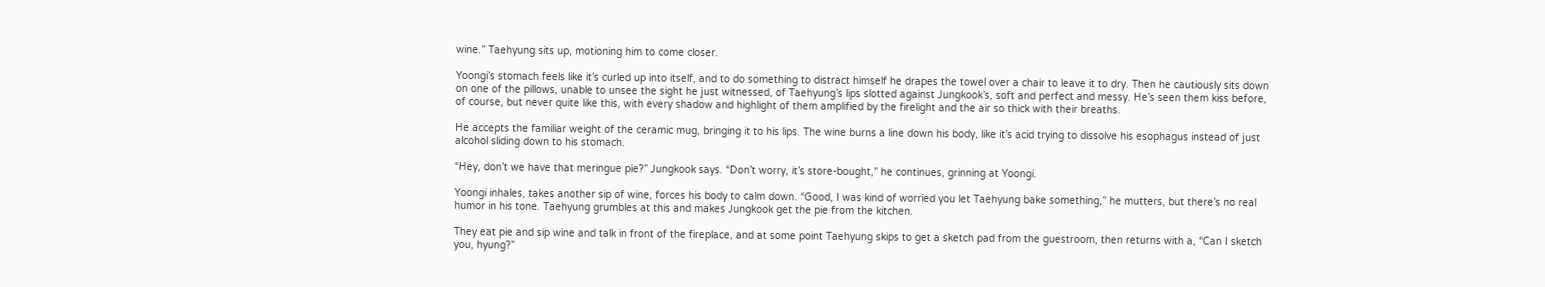wine.” Taehyung sits up, motioning him to come closer.

Yoongi’s stomach feels like it’s curled up into itself, and to do something to distract himself he drapes the towel over a chair to leave it to dry. Then he cautiously sits down on one of the pillows, unable to unsee the sight he just witnessed, of Taehyung’s lips slotted against Jungkook’s, soft and perfect and messy. He’s seen them kiss before, of course, but never quite like this, with every shadow and highlight of them amplified by the firelight and the air so thick with their breaths.

He accepts the familiar weight of the ceramic mug, bringing it to his lips. The wine burns a line down his body, like it’s acid trying to dissolve his esophagus instead of just alcohol sliding down to his stomach.

“Hey, don’t we have that meringue pie?” Jungkook says. “Don’t worry, it’s store-bought,” he continues, grinning at Yoongi.

Yoongi inhales, takes another sip of wine, forces his body to calm down. “Good, I was kind of worried you let Taehyung bake something,” he mutters, but there’s no real humor in his tone. Taehyung grumbles at this and makes Jungkook get the pie from the kitchen.

They eat pie and sip wine and talk in front of the fireplace, and at some point Taehyung skips to get a sketch pad from the guestroom, then returns with a, “Can I sketch you, hyung?”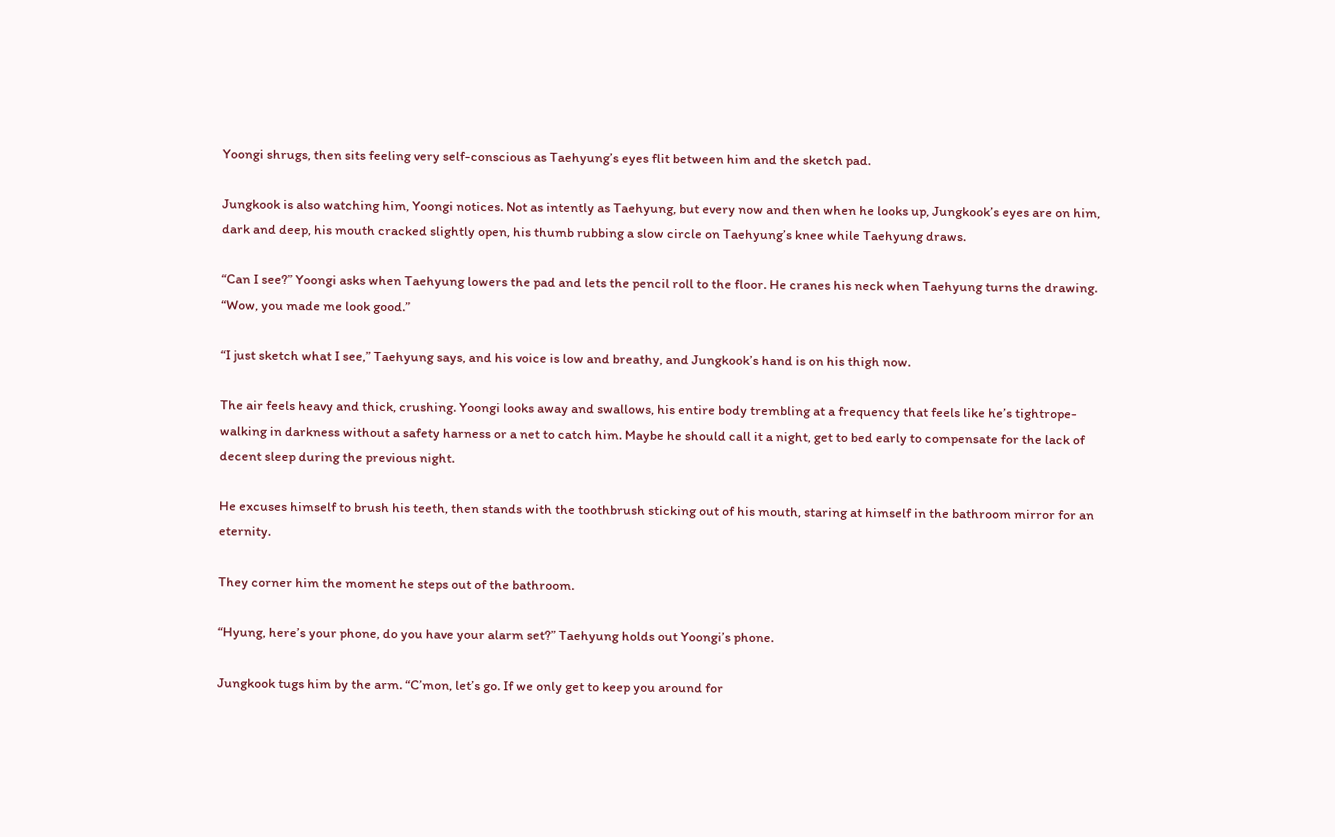Yoongi shrugs, then sits feeling very self-conscious as Taehyung’s eyes flit between him and the sketch pad.

Jungkook is also watching him, Yoongi notices. Not as intently as Taehyung, but every now and then when he looks up, Jungkook’s eyes are on him, dark and deep, his mouth cracked slightly open, his thumb rubbing a slow circle on Taehyung’s knee while Taehyung draws.

“Can I see?” Yoongi asks when Taehyung lowers the pad and lets the pencil roll to the floor. He cranes his neck when Taehyung turns the drawing. “Wow, you made me look good.”

“I just sketch what I see,” Taehyung says, and his voice is low and breathy, and Jungkook’s hand is on his thigh now.

The air feels heavy and thick, crushing. Yoongi looks away and swallows, his entire body trembling at a frequency that feels like he’s tightrope-walking in darkness without a safety harness or a net to catch him. Maybe he should call it a night, get to bed early to compensate for the lack of decent sleep during the previous night.

He excuses himself to brush his teeth, then stands with the toothbrush sticking out of his mouth, staring at himself in the bathroom mirror for an eternity.

They corner him the moment he steps out of the bathroom.

“Hyung, here’s your phone, do you have your alarm set?” Taehyung holds out Yoongi’s phone.

Jungkook tugs him by the arm. “C’mon, let’s go. If we only get to keep you around for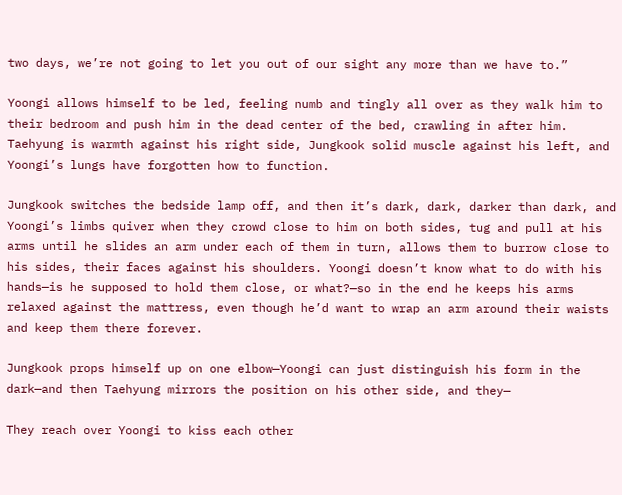two days, we’re not going to let you out of our sight any more than we have to.”

Yoongi allows himself to be led, feeling numb and tingly all over as they walk him to their bedroom and push him in the dead center of the bed, crawling in after him. Taehyung is warmth against his right side, Jungkook solid muscle against his left, and Yoongi’s lungs have forgotten how to function.

Jungkook switches the bedside lamp off, and then it’s dark, dark, darker than dark, and Yoongi’s limbs quiver when they crowd close to him on both sides, tug and pull at his arms until he slides an arm under each of them in turn, allows them to burrow close to his sides, their faces against his shoulders. Yoongi doesn’t know what to do with his hands—is he supposed to hold them close, or what?—so in the end he keeps his arms relaxed against the mattress, even though he’d want to wrap an arm around their waists and keep them there forever.

Jungkook props himself up on one elbow—Yoongi can just distinguish his form in the dark—and then Taehyung mirrors the position on his other side, and they—

They reach over Yoongi to kiss each other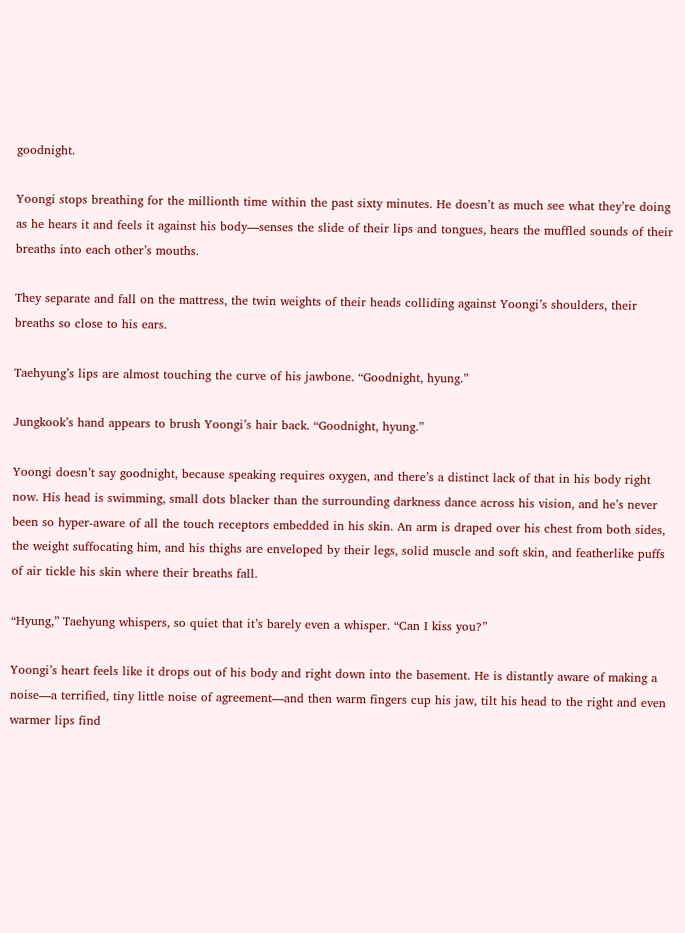goodnight.

Yoongi stops breathing for the millionth time within the past sixty minutes. He doesn’t as much see what they’re doing as he hears it and feels it against his body—senses the slide of their lips and tongues, hears the muffled sounds of their breaths into each other’s mouths.

They separate and fall on the mattress, the twin weights of their heads colliding against Yoongi’s shoulders, their breaths so close to his ears.

Taehyung’s lips are almost touching the curve of his jawbone. “Goodnight, hyung.”

Jungkook’s hand appears to brush Yoongi’s hair back. “Goodnight, hyung.”

Yoongi doesn’t say goodnight, because speaking requires oxygen, and there’s a distinct lack of that in his body right now. His head is swimming, small dots blacker than the surrounding darkness dance across his vision, and he’s never been so hyper-aware of all the touch receptors embedded in his skin. An arm is draped over his chest from both sides, the weight suffocating him, and his thighs are enveloped by their legs, solid muscle and soft skin, and featherlike puffs of air tickle his skin where their breaths fall.

“Hyung,” Taehyung whispers, so quiet that it’s barely even a whisper. “Can I kiss you?”

Yoongi’s heart feels like it drops out of his body and right down into the basement. He is distantly aware of making a noise—a terrified, tiny little noise of agreement—and then warm fingers cup his jaw, tilt his head to the right and even warmer lips find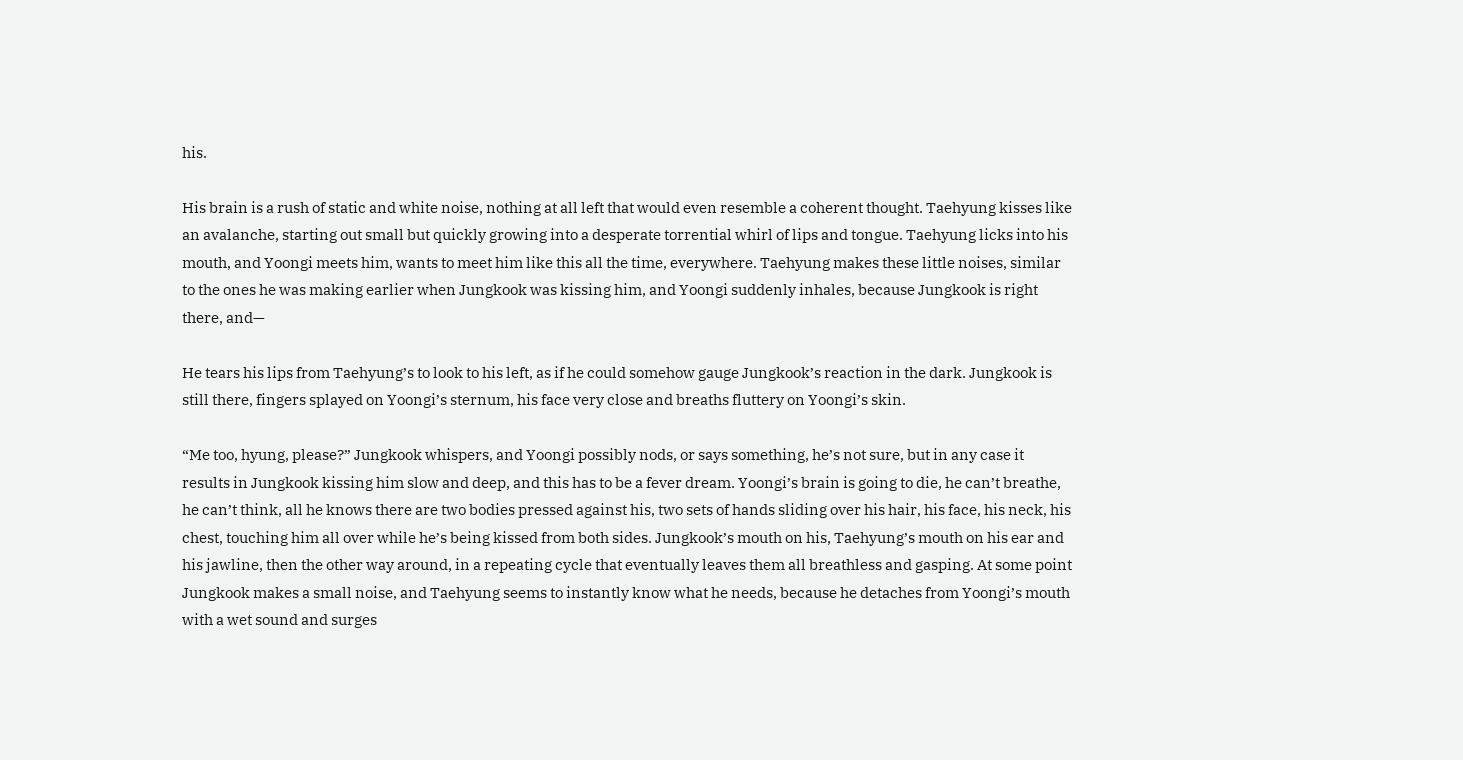his.

His brain is a rush of static and white noise, nothing at all left that would even resemble a coherent thought. Taehyung kisses like an avalanche, starting out small but quickly growing into a desperate torrential whirl of lips and tongue. Taehyung licks into his mouth, and Yoongi meets him, wants to meet him like this all the time, everywhere. Taehyung makes these little noises, similar to the ones he was making earlier when Jungkook was kissing him, and Yoongi suddenly inhales, because Jungkook is right there, and—

He tears his lips from Taehyung’s to look to his left, as if he could somehow gauge Jungkook’s reaction in the dark. Jungkook is still there, fingers splayed on Yoongi’s sternum, his face very close and breaths fluttery on Yoongi’s skin.

“Me too, hyung, please?” Jungkook whispers, and Yoongi possibly nods, or says something, he’s not sure, but in any case it results in Jungkook kissing him slow and deep, and this has to be a fever dream. Yoongi’s brain is going to die, he can’t breathe, he can’t think, all he knows there are two bodies pressed against his, two sets of hands sliding over his hair, his face, his neck, his chest, touching him all over while he’s being kissed from both sides. Jungkook’s mouth on his, Taehyung’s mouth on his ear and his jawline, then the other way around, in a repeating cycle that eventually leaves them all breathless and gasping. At some point Jungkook makes a small noise, and Taehyung seems to instantly know what he needs, because he detaches from Yoongi’s mouth with a wet sound and surges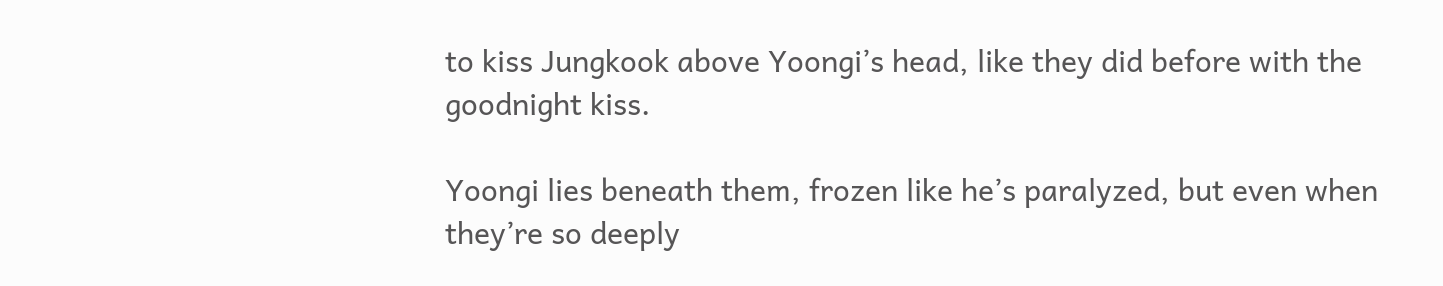to kiss Jungkook above Yoongi’s head, like they did before with the goodnight kiss.

Yoongi lies beneath them, frozen like he’s paralyzed, but even when they’re so deeply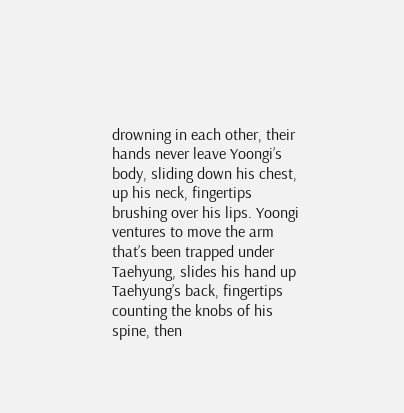drowning in each other, their hands never leave Yoongi’s body, sliding down his chest, up his neck, fingertips brushing over his lips. Yoongi ventures to move the arm that’s been trapped under Taehyung, slides his hand up Taehyung’s back, fingertips counting the knobs of his spine, then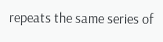repeats the same series of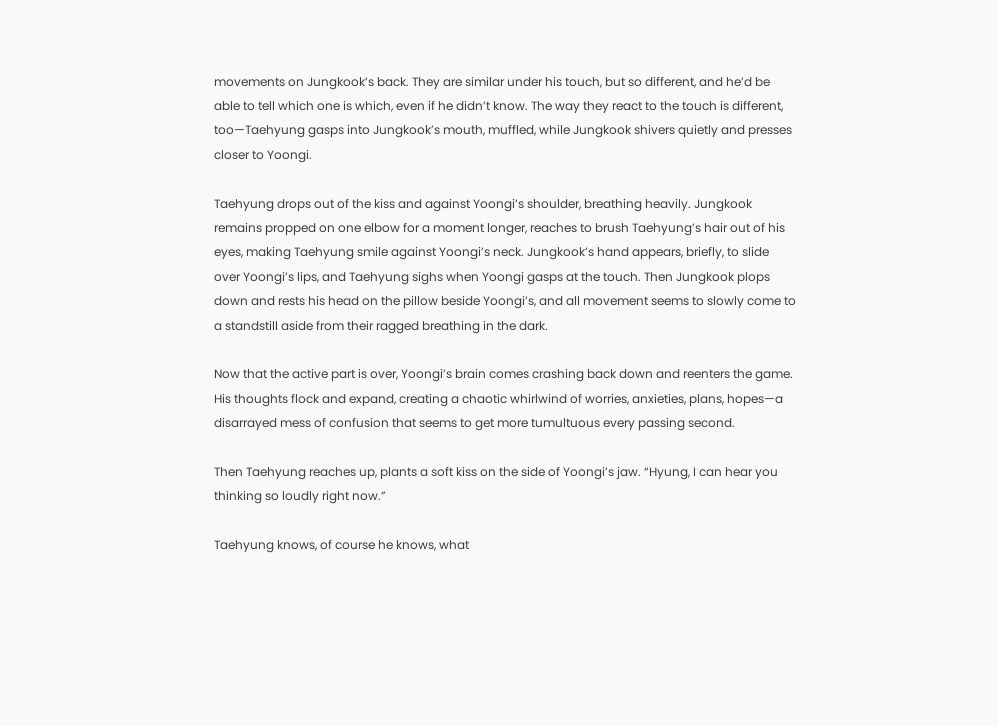movements on Jungkook’s back. They are similar under his touch, but so different, and he’d be able to tell which one is which, even if he didn’t know. The way they react to the touch is different, too—Taehyung gasps into Jungkook’s mouth, muffled, while Jungkook shivers quietly and presses closer to Yoongi.

Taehyung drops out of the kiss and against Yoongi’s shoulder, breathing heavily. Jungkook remains propped on one elbow for a moment longer, reaches to brush Taehyung’s hair out of his eyes, making Taehyung smile against Yoongi’s neck. Jungkook’s hand appears, briefly, to slide over Yoongi’s lips, and Taehyung sighs when Yoongi gasps at the touch. Then Jungkook plops down and rests his head on the pillow beside Yoongi’s, and all movement seems to slowly come to a standstill aside from their ragged breathing in the dark.

Now that the active part is over, Yoongi’s brain comes crashing back down and reenters the game. His thoughts flock and expand, creating a chaotic whirlwind of worries, anxieties, plans, hopes—a disarrayed mess of confusion that seems to get more tumultuous every passing second.

Then Taehyung reaches up, plants a soft kiss on the side of Yoongi’s jaw. “Hyung, I can hear you thinking so loudly right now.”

Taehyung knows, of course he knows, what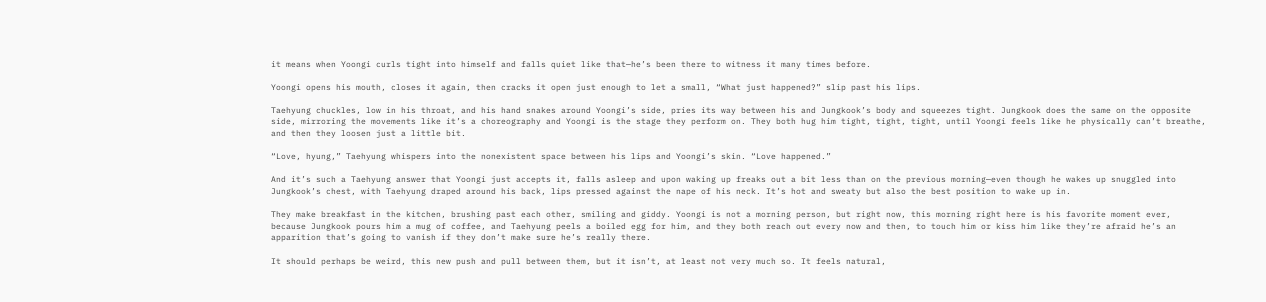it means when Yoongi curls tight into himself and falls quiet like that—he’s been there to witness it many times before.

Yoongi opens his mouth, closes it again, then cracks it open just enough to let a small, “What just happened?” slip past his lips.

Taehyung chuckles, low in his throat, and his hand snakes around Yoongi’s side, pries its way between his and Jungkook’s body and squeezes tight. Jungkook does the same on the opposite side, mirroring the movements like it’s a choreography and Yoongi is the stage they perform on. They both hug him tight, tight, tight, until Yoongi feels like he physically can’t breathe, and then they loosen just a little bit.

“Love, hyung,” Taehyung whispers into the nonexistent space between his lips and Yoongi’s skin. “Love happened.”

And it’s such a Taehyung answer that Yoongi just accepts it, falls asleep and upon waking up freaks out a bit less than on the previous morning—even though he wakes up snuggled into Jungkook’s chest, with Taehyung draped around his back, lips pressed against the nape of his neck. It’s hot and sweaty but also the best position to wake up in.

They make breakfast in the kitchen, brushing past each other, smiling and giddy. Yoongi is not a morning person, but right now, this morning right here is his favorite moment ever, because Jungkook pours him a mug of coffee, and Taehyung peels a boiled egg for him, and they both reach out every now and then, to touch him or kiss him like they’re afraid he’s an apparition that’s going to vanish if they don’t make sure he’s really there.

It should perhaps be weird, this new push and pull between them, but it isn’t, at least not very much so. It feels natural,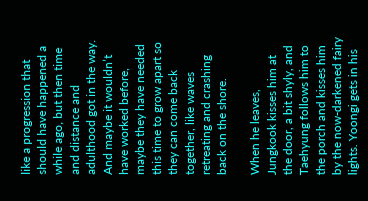like a progression that should have happened a while ago, but then time and distance and adulthood got in the way. And maybe it wouldn’t have worked before, maybe they have needed this time to grow apart so they can come back together, like waves retreating and crashing back on the shore.

When he leaves, Jungkook kisses him at the door, a bit shyly, and Taehyung follows him to the porch and kisses him by the now-darkened fairy lights. Yoongi gets in his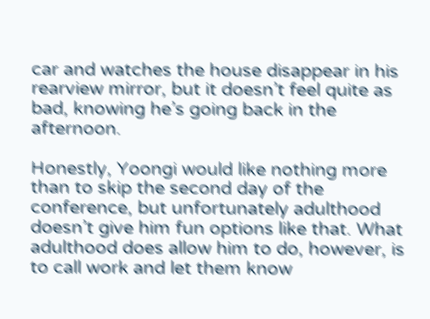car and watches the house disappear in his rearview mirror, but it doesn’t feel quite as bad, knowing he’s going back in the afternoon.

Honestly, Yoongi would like nothing more than to skip the second day of the conference, but unfortunately adulthood doesn’t give him fun options like that. What adulthood does allow him to do, however, is to call work and let them know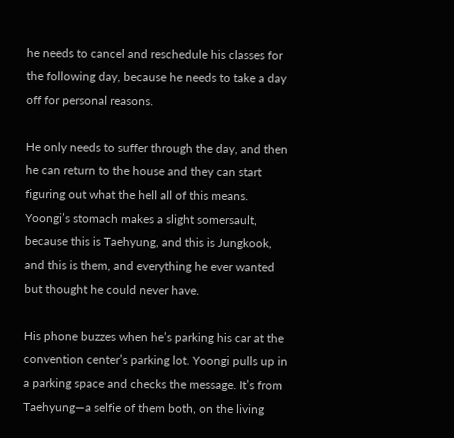he needs to cancel and reschedule his classes for the following day, because he needs to take a day off for personal reasons.

He only needs to suffer through the day, and then he can return to the house and they can start figuring out what the hell all of this means. Yoongi’s stomach makes a slight somersault, because this is Taehyung, and this is Jungkook, and this is them, and everything he ever wanted but thought he could never have.

His phone buzzes when he’s parking his car at the convention center’s parking lot. Yoongi pulls up in a parking space and checks the message. It’s from Taehyung—a selfie of them both, on the living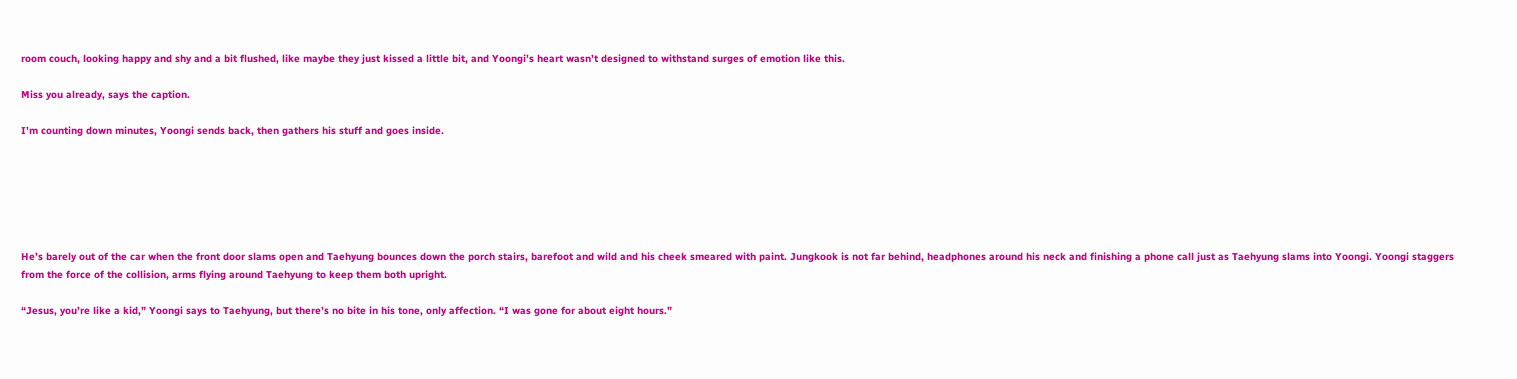room couch, looking happy and shy and a bit flushed, like maybe they just kissed a little bit, and Yoongi’s heart wasn’t designed to withstand surges of emotion like this.

Miss you already, says the caption.

I’m counting down minutes, Yoongi sends back, then gathers his stuff and goes inside.






He’s barely out of the car when the front door slams open and Taehyung bounces down the porch stairs, barefoot and wild and his cheek smeared with paint. Jungkook is not far behind, headphones around his neck and finishing a phone call just as Taehyung slams into Yoongi. Yoongi staggers from the force of the collision, arms flying around Taehyung to keep them both upright.

“Jesus, you’re like a kid,” Yoongi says to Taehyung, but there’s no bite in his tone, only affection. “I was gone for about eight hours.”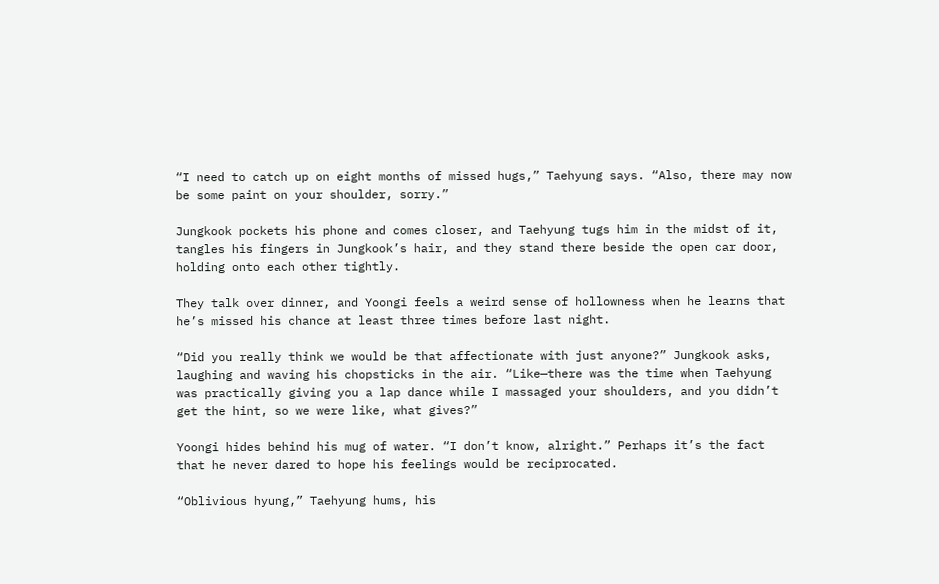“I need to catch up on eight months of missed hugs,” Taehyung says. “Also, there may now be some paint on your shoulder, sorry.”

Jungkook pockets his phone and comes closer, and Taehyung tugs him in the midst of it, tangles his fingers in Jungkook’s hair, and they stand there beside the open car door, holding onto each other tightly.

They talk over dinner, and Yoongi feels a weird sense of hollowness when he learns that he’s missed his chance at least three times before last night.

“Did you really think we would be that affectionate with just anyone?” Jungkook asks, laughing and waving his chopsticks in the air. “Like—there was the time when Taehyung was practically giving you a lap dance while I massaged your shoulders, and you didn’t get the hint, so we were like, what gives?”

Yoongi hides behind his mug of water. “I don’t know, alright.” Perhaps it’s the fact that he never dared to hope his feelings would be reciprocated.

“Oblivious hyung,” Taehyung hums, his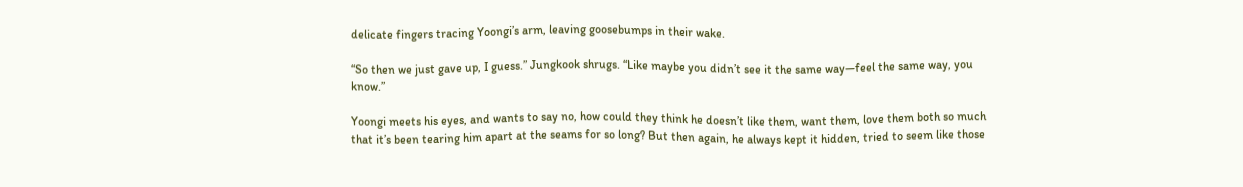delicate fingers tracing Yoongi’s arm, leaving goosebumps in their wake.

“So then we just gave up, I guess.” Jungkook shrugs. “Like maybe you didn’t see it the same way—feel the same way, you know.”

Yoongi meets his eyes, and wants to say no, how could they think he doesn’t like them, want them, love them both so much that it’s been tearing him apart at the seams for so long? But then again, he always kept it hidden, tried to seem like those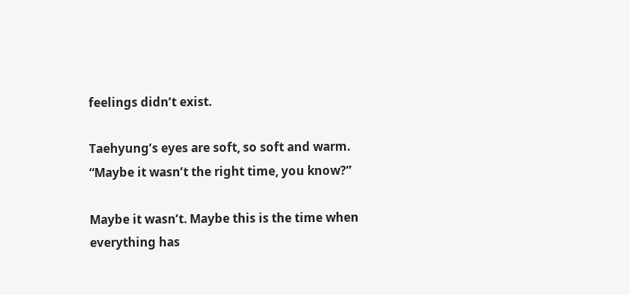feelings didn’t exist.

Taehyung’s eyes are soft, so soft and warm. “Maybe it wasn’t the right time, you know?”

Maybe it wasn’t. Maybe this is the time when everything has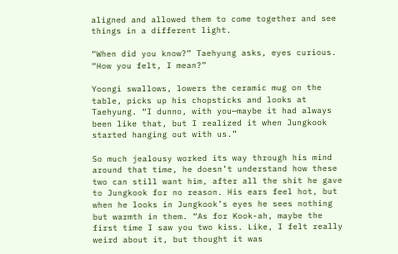aligned and allowed them to come together and see things in a different light.

“When did you know?” Taehyung asks, eyes curious. “How you felt, I mean?”

Yoongi swallows, lowers the ceramic mug on the table, picks up his chopsticks and looks at Taehyung. “I dunno, with you—maybe it had always been like that, but I realized it when Jungkook started hanging out with us.”

So much jealousy worked its way through his mind around that time, he doesn’t understand how these two can still want him, after all the shit he gave to Jungkook for no reason. His ears feel hot, but when he looks in Jungkook’s eyes he sees nothing but warmth in them. “As for Kook-ah, maybe the first time I saw you two kiss. Like, I felt really weird about it, but thought it was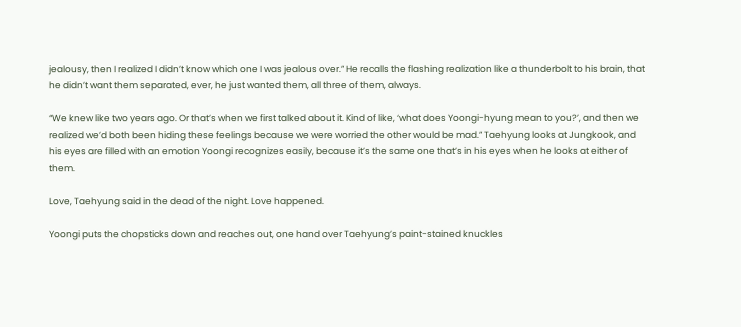jealousy, then I realized I didn’t know which one I was jealous over.” He recalls the flashing realization like a thunderbolt to his brain, that he didn’t want them separated, ever, he just wanted them, all three of them, always.

“We knew like two years ago. Or that’s when we first talked about it. Kind of like, ‘what does Yoongi-hyung mean to you?’, and then we realized we’d both been hiding these feelings because we were worried the other would be mad.” Taehyung looks at Jungkook, and his eyes are filled with an emotion Yoongi recognizes easily, because it’s the same one that’s in his eyes when he looks at either of them.

Love, Taehyung said in the dead of the night. Love happened.

Yoongi puts the chopsticks down and reaches out, one hand over Taehyung’s paint-stained knuckles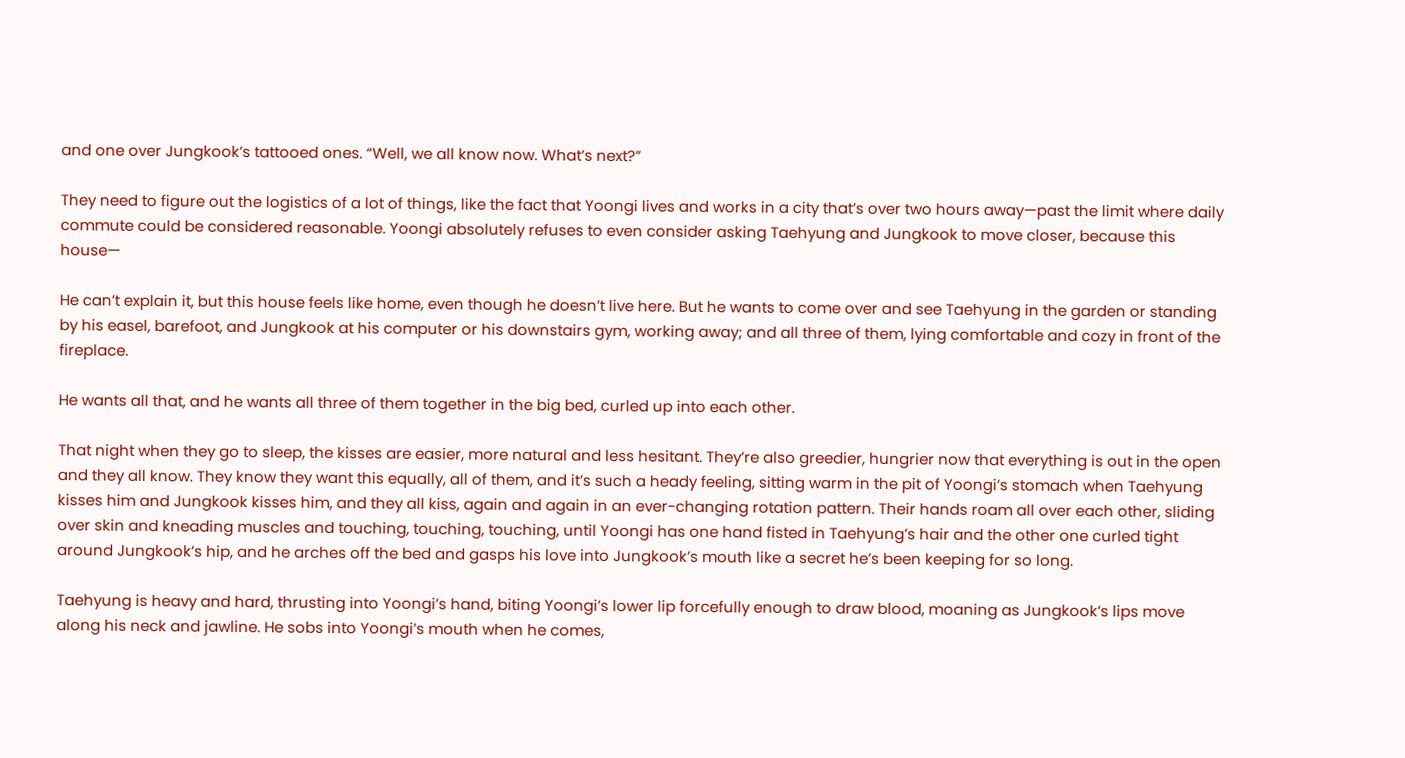and one over Jungkook’s tattooed ones. “Well, we all know now. What’s next?”

They need to figure out the logistics of a lot of things, like the fact that Yoongi lives and works in a city that’s over two hours away—past the limit where daily commute could be considered reasonable. Yoongi absolutely refuses to even consider asking Taehyung and Jungkook to move closer, because this house—

He can’t explain it, but this house feels like home, even though he doesn’t live here. But he wants to come over and see Taehyung in the garden or standing by his easel, barefoot, and Jungkook at his computer or his downstairs gym, working away; and all three of them, lying comfortable and cozy in front of the fireplace.

He wants all that, and he wants all three of them together in the big bed, curled up into each other.

That night when they go to sleep, the kisses are easier, more natural and less hesitant. They’re also greedier, hungrier now that everything is out in the open and they all know. They know they want this equally, all of them, and it’s such a heady feeling, sitting warm in the pit of Yoongi’s stomach when Taehyung kisses him and Jungkook kisses him, and they all kiss, again and again in an ever-changing rotation pattern. Their hands roam all over each other, sliding over skin and kneading muscles and touching, touching, touching, until Yoongi has one hand fisted in Taehyung’s hair and the other one curled tight around Jungkook’s hip, and he arches off the bed and gasps his love into Jungkook’s mouth like a secret he’s been keeping for so long.

Taehyung is heavy and hard, thrusting into Yoongi’s hand, biting Yoongi’s lower lip forcefully enough to draw blood, moaning as Jungkook’s lips move along his neck and jawline. He sobs into Yoongi’s mouth when he comes,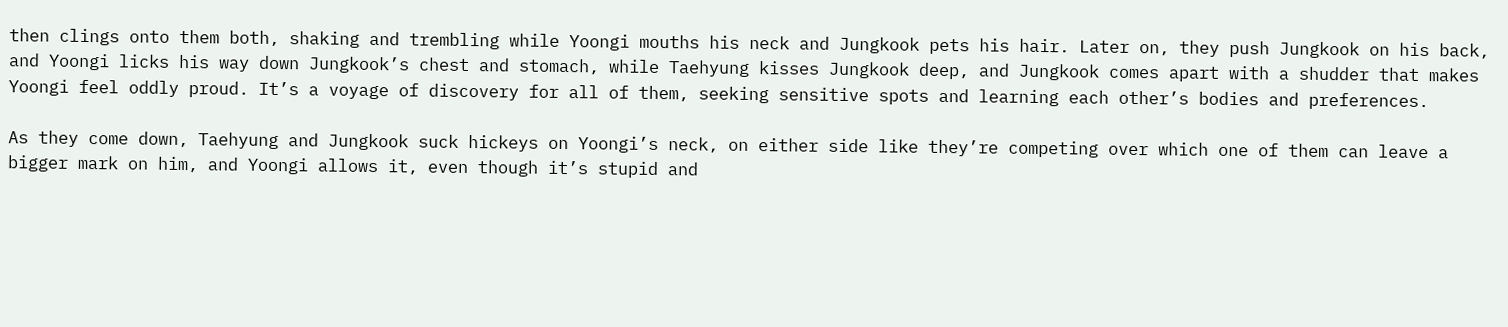then clings onto them both, shaking and trembling while Yoongi mouths his neck and Jungkook pets his hair. Later on, they push Jungkook on his back, and Yoongi licks his way down Jungkook’s chest and stomach, while Taehyung kisses Jungkook deep, and Jungkook comes apart with a shudder that makes Yoongi feel oddly proud. It’s a voyage of discovery for all of them, seeking sensitive spots and learning each other’s bodies and preferences.

As they come down, Taehyung and Jungkook suck hickeys on Yoongi’s neck, on either side like they’re competing over which one of them can leave a bigger mark on him, and Yoongi allows it, even though it’s stupid and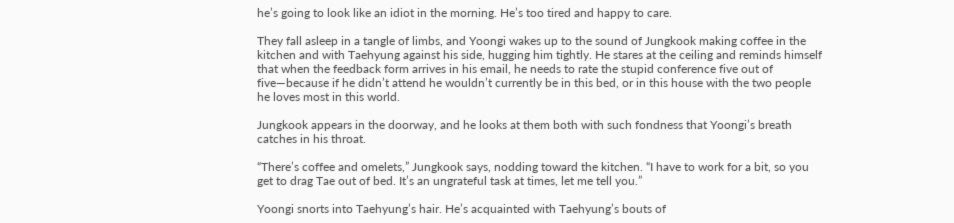he’s going to look like an idiot in the morning. He’s too tired and happy to care.

They fall asleep in a tangle of limbs, and Yoongi wakes up to the sound of Jungkook making coffee in the kitchen and with Taehyung against his side, hugging him tightly. He stares at the ceiling and reminds himself that when the feedback form arrives in his email, he needs to rate the stupid conference five out of five—because if he didn’t attend he wouldn’t currently be in this bed, or in this house with the two people he loves most in this world.

Jungkook appears in the doorway, and he looks at them both with such fondness that Yoongi’s breath catches in his throat.

“There’s coffee and omelets,” Jungkook says, nodding toward the kitchen. “I have to work for a bit, so you get to drag Tae out of bed. It’s an ungrateful task at times, let me tell you.”

Yoongi snorts into Taehyung’s hair. He’s acquainted with Taehyung’s bouts of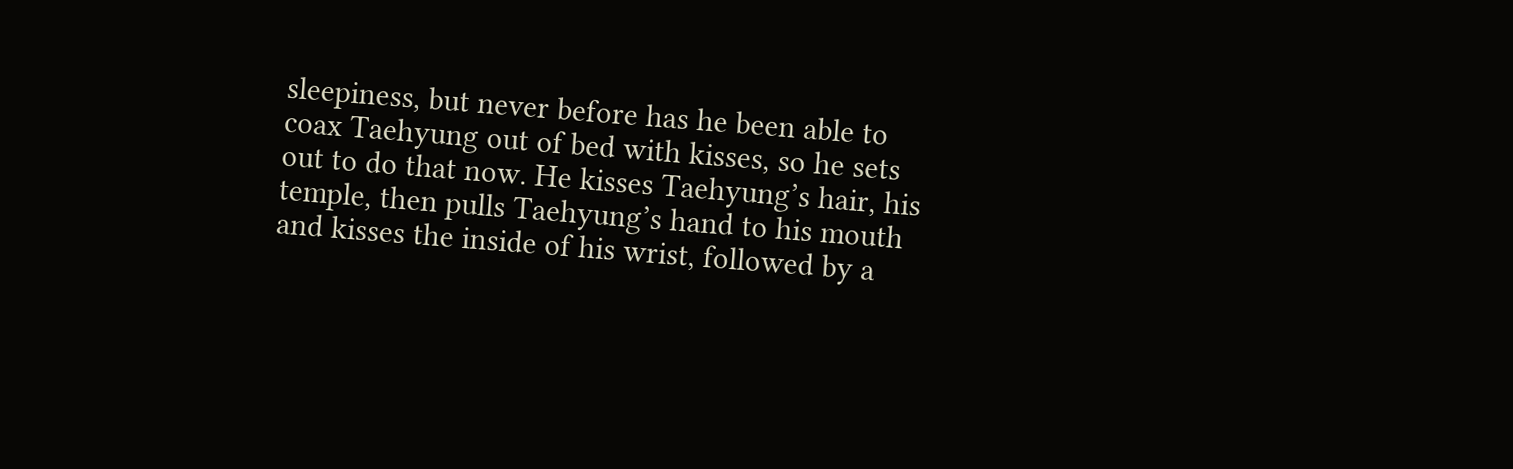sleepiness, but never before has he been able to coax Taehyung out of bed with kisses, so he sets out to do that now. He kisses Taehyung’s hair, his temple, then pulls Taehyung’s hand to his mouth and kisses the inside of his wrist, followed by a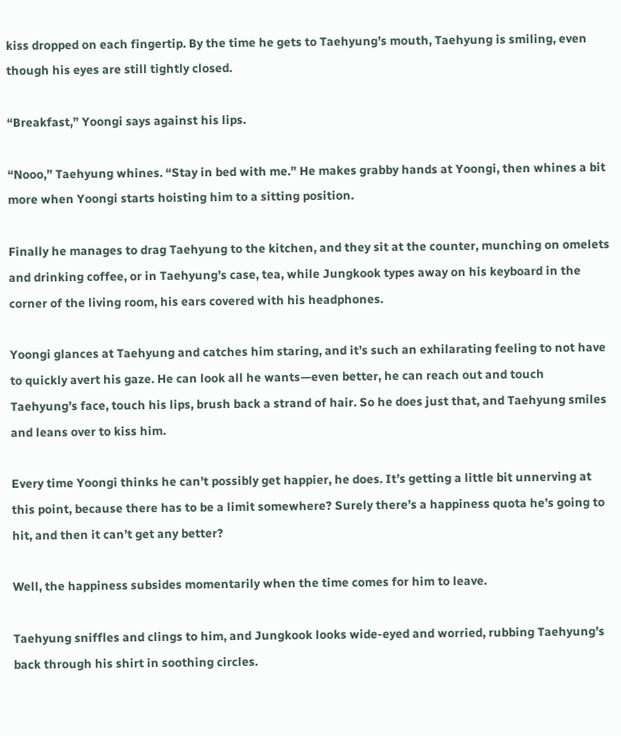kiss dropped on each fingertip. By the time he gets to Taehyung’s mouth, Taehyung is smiling, even though his eyes are still tightly closed.

“Breakfast,” Yoongi says against his lips.

“Nooo,” Taehyung whines. “Stay in bed with me.” He makes grabby hands at Yoongi, then whines a bit more when Yoongi starts hoisting him to a sitting position.

Finally he manages to drag Taehyung to the kitchen, and they sit at the counter, munching on omelets and drinking coffee, or in Taehyung’s case, tea, while Jungkook types away on his keyboard in the corner of the living room, his ears covered with his headphones.

Yoongi glances at Taehyung and catches him staring, and it’s such an exhilarating feeling to not have to quickly avert his gaze. He can look all he wants—even better, he can reach out and touch Taehyung’s face, touch his lips, brush back a strand of hair. So he does just that, and Taehyung smiles and leans over to kiss him.

Every time Yoongi thinks he can’t possibly get happier, he does. It’s getting a little bit unnerving at this point, because there has to be a limit somewhere? Surely there’s a happiness quota he’s going to hit, and then it can’t get any better?

Well, the happiness subsides momentarily when the time comes for him to leave.

Taehyung sniffles and clings to him, and Jungkook looks wide-eyed and worried, rubbing Taehyung’s back through his shirt in soothing circles.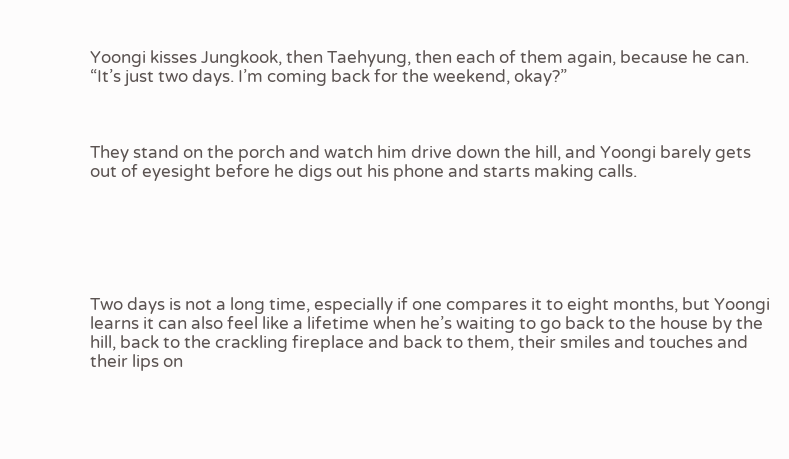Yoongi kisses Jungkook, then Taehyung, then each of them again, because he can. “It’s just two days. I’m coming back for the weekend, okay?”



They stand on the porch and watch him drive down the hill, and Yoongi barely gets out of eyesight before he digs out his phone and starts making calls.






Two days is not a long time, especially if one compares it to eight months, but Yoongi learns it can also feel like a lifetime when he’s waiting to go back to the house by the hill, back to the crackling fireplace and back to them, their smiles and touches and their lips on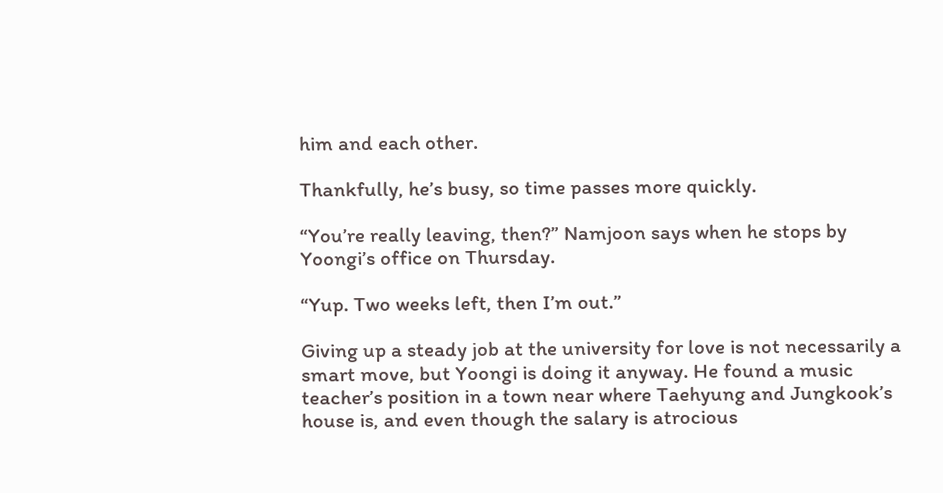him and each other.

Thankfully, he’s busy, so time passes more quickly.

“You’re really leaving, then?” Namjoon says when he stops by Yoongi’s office on Thursday.

“Yup. Two weeks left, then I’m out.”

Giving up a steady job at the university for love is not necessarily a smart move, but Yoongi is doing it anyway. He found a music teacher’s position in a town near where Taehyung and Jungkook’s house is, and even though the salary is atrocious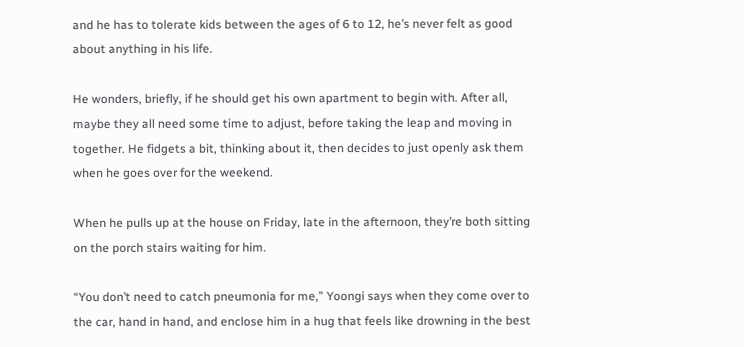and he has to tolerate kids between the ages of 6 to 12, he’s never felt as good about anything in his life.

He wonders, briefly, if he should get his own apartment to begin with. After all, maybe they all need some time to adjust, before taking the leap and moving in together. He fidgets a bit, thinking about it, then decides to just openly ask them when he goes over for the weekend.

When he pulls up at the house on Friday, late in the afternoon, they’re both sitting on the porch stairs waiting for him.

“You don’t need to catch pneumonia for me,” Yoongi says when they come over to the car, hand in hand, and enclose him in a hug that feels like drowning in the best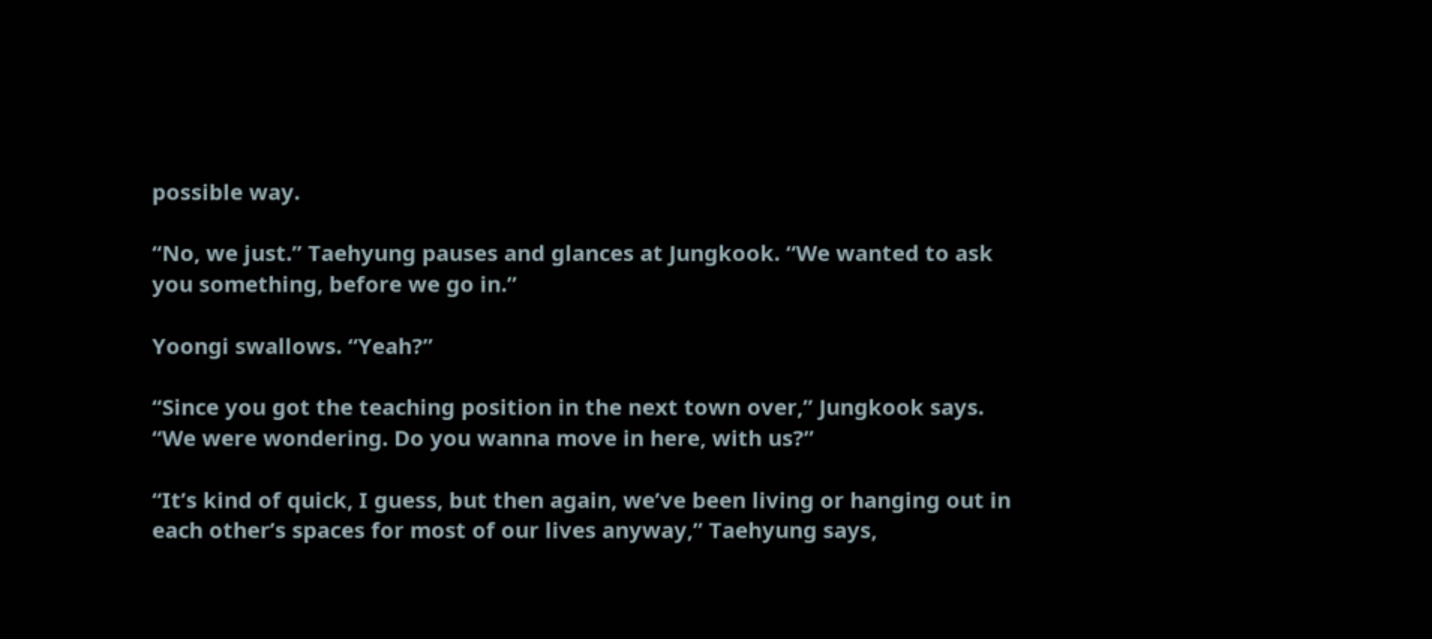possible way.

“No, we just.” Taehyung pauses and glances at Jungkook. “We wanted to ask you something, before we go in.”

Yoongi swallows. “Yeah?”

“Since you got the teaching position in the next town over,” Jungkook says. “We were wondering. Do you wanna move in here, with us?”

“It’s kind of quick, I guess, but then again, we’ve been living or hanging out in each other’s spaces for most of our lives anyway,” Taehyung says,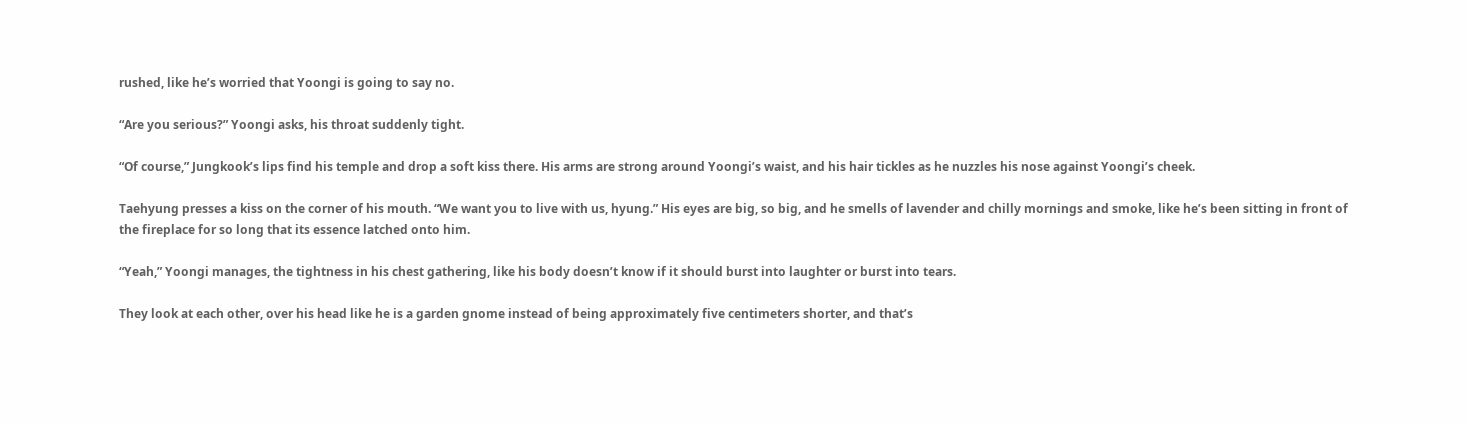rushed, like he’s worried that Yoongi is going to say no.

“Are you serious?” Yoongi asks, his throat suddenly tight.

“Of course,” Jungkook’s lips find his temple and drop a soft kiss there. His arms are strong around Yoongi’s waist, and his hair tickles as he nuzzles his nose against Yoongi’s cheek.

Taehyung presses a kiss on the corner of his mouth. “We want you to live with us, hyung.” His eyes are big, so big, and he smells of lavender and chilly mornings and smoke, like he’s been sitting in front of the fireplace for so long that its essence latched onto him.

“Yeah,” Yoongi manages, the tightness in his chest gathering, like his body doesn’t know if it should burst into laughter or burst into tears.

They look at each other, over his head like he is a garden gnome instead of being approximately five centimeters shorter, and that’s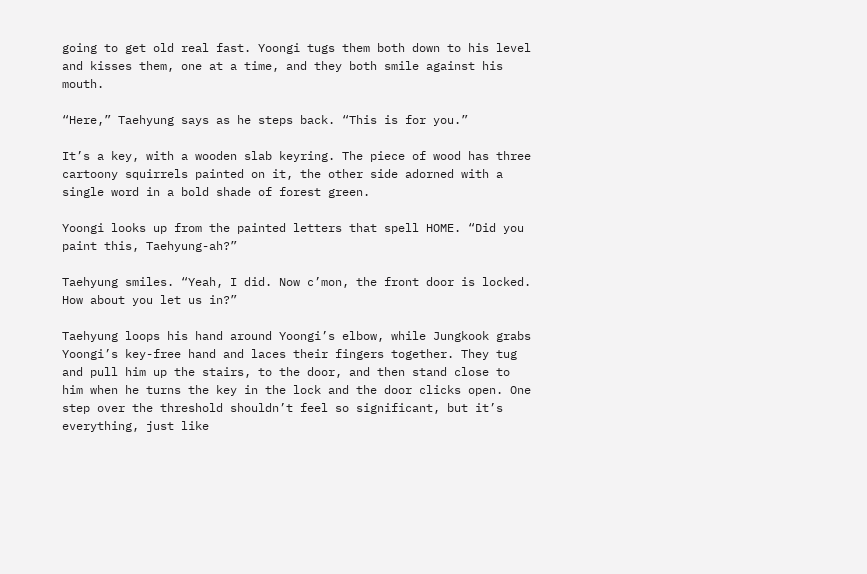going to get old real fast. Yoongi tugs them both down to his level and kisses them, one at a time, and they both smile against his mouth.

“Here,” Taehyung says as he steps back. “This is for you.”

It’s a key, with a wooden slab keyring. The piece of wood has three cartoony squirrels painted on it, the other side adorned with a single word in a bold shade of forest green.

Yoongi looks up from the painted letters that spell HOME. “Did you paint this, Taehyung-ah?”

Taehyung smiles. “Yeah, I did. Now c’mon, the front door is locked. How about you let us in?”

Taehyung loops his hand around Yoongi’s elbow, while Jungkook grabs Yoongi’s key-free hand and laces their fingers together. They tug and pull him up the stairs, to the door, and then stand close to him when he turns the key in the lock and the door clicks open. One step over the threshold shouldn’t feel so significant, but it’s everything, just like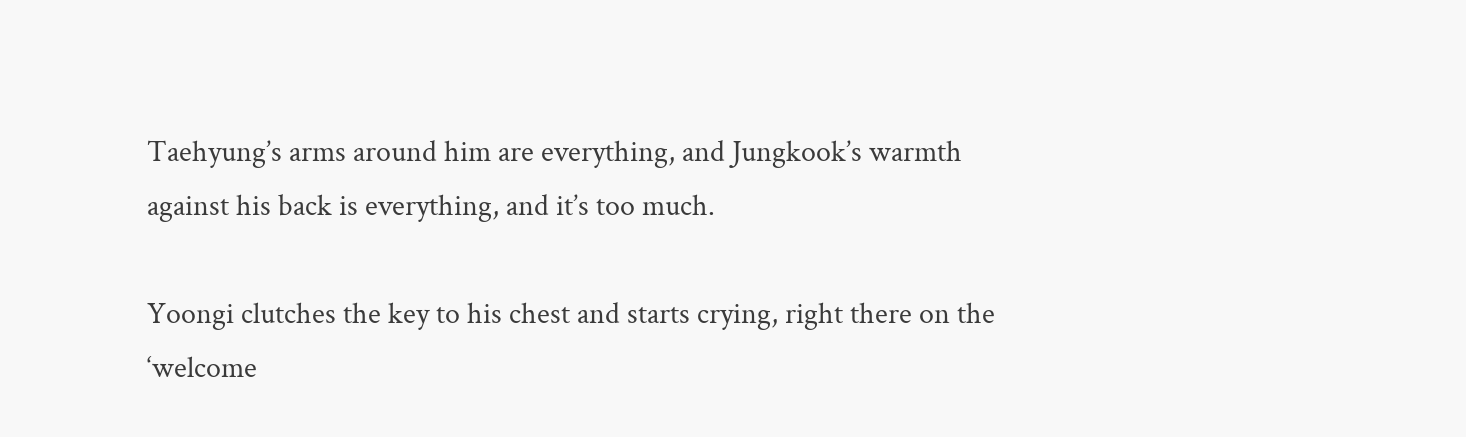Taehyung’s arms around him are everything, and Jungkook’s warmth against his back is everything, and it’s too much.

Yoongi clutches the key to his chest and starts crying, right there on the ‘welcome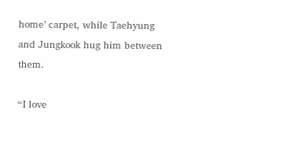home’ carpet, while Taehyung and Jungkook hug him between them.

“I love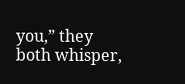you,” they both whisper,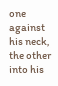one against his neck, the other into his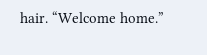hair. “Welcome home.”